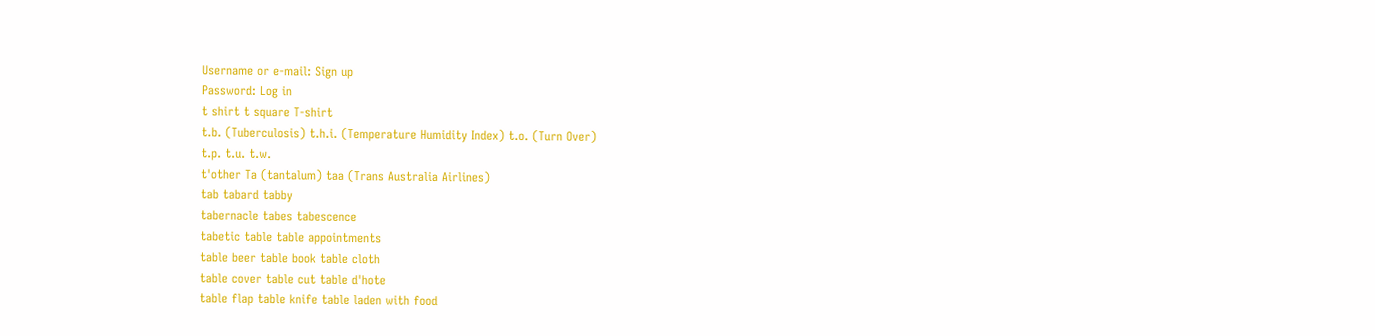Username or e-mail: Sign up
Password: Log in
t shirt t square T-shirt
t.b. (Tuberculosis) t.h.i. (Temperature Humidity Index) t.o. (Turn Over)
t.p. t.u. t.w.
t'other Ta (tantalum) taa (Trans Australia Airlines)
tab tabard tabby
tabernacle tabes tabescence
tabetic table table appointments
table beer table book table cloth
table cover table cut table d'hote
table flap table knife table laden with food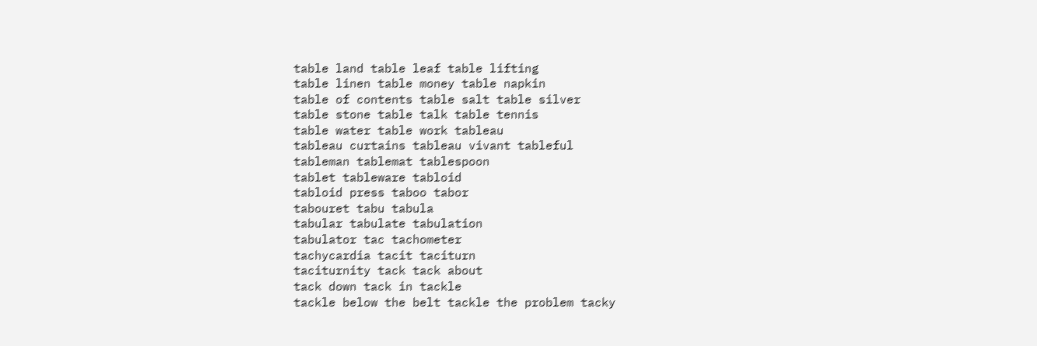table land table leaf table lifting
table linen table money table napkin
table of contents table salt table silver
table stone table talk table tennis
table water table work tableau
tableau curtains tableau vivant tableful
tableman tablemat tablespoon
tablet tableware tabloid
tabloid press taboo tabor
tabouret tabu tabula
tabular tabulate tabulation
tabulator tac tachometer
tachycardia tacit taciturn
taciturnity tack tack about
tack down tack in tackle
tackle below the belt tackle the problem tacky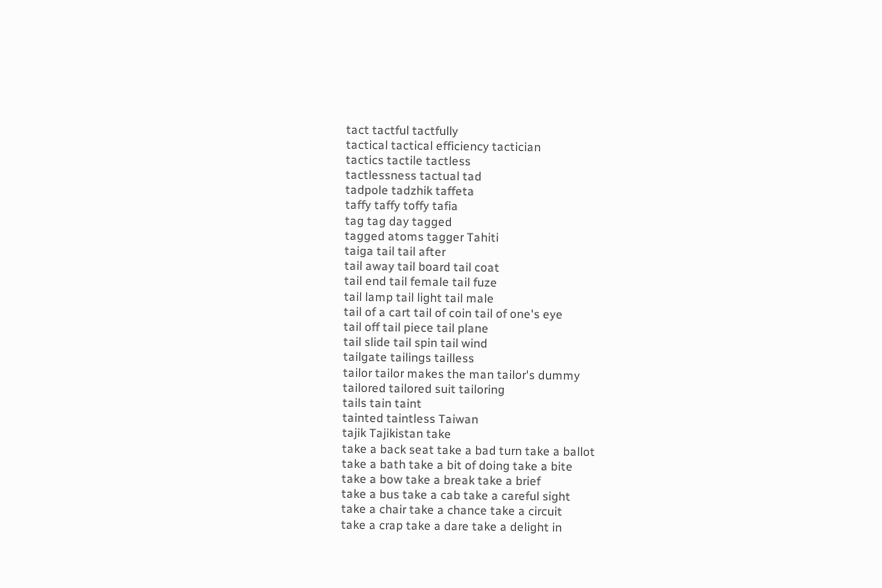tact tactful tactfully
tactical tactical efficiency tactician
tactics tactile tactless
tactlessness tactual tad
tadpole tadzhik taffeta
taffy taffy toffy tafia
tag tag day tagged
tagged atoms tagger Tahiti
taiga tail tail after
tail away tail board tail coat
tail end tail female tail fuze
tail lamp tail light tail male
tail of a cart tail of coin tail of one's eye
tail off tail piece tail plane
tail slide tail spin tail wind
tailgate tailings tailless
tailor tailor makes the man tailor's dummy
tailored tailored suit tailoring
tails tain taint
tainted taintless Taiwan
tajik Tajikistan take
take a back seat take a bad turn take a ballot
take a bath take a bit of doing take a bite
take a bow take a break take a brief
take a bus take a cab take a careful sight
take a chair take a chance take a circuit
take a crap take a dare take a delight in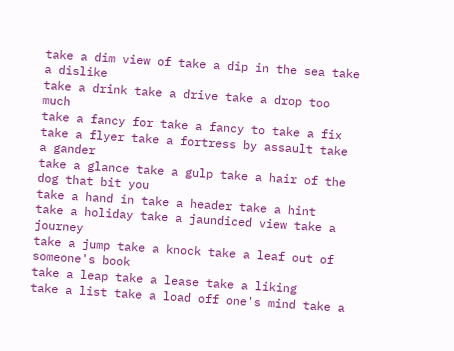take a dim view of take a dip in the sea take a dislike
take a drink take a drive take a drop too much
take a fancy for take a fancy to take a fix
take a flyer take a fortress by assault take a gander
take a glance take a gulp take a hair of the dog that bit you
take a hand in take a header take a hint
take a holiday take a jaundiced view take a journey
take a jump take a knock take a leaf out of someone's book
take a leap take a lease take a liking
take a list take a load off one's mind take a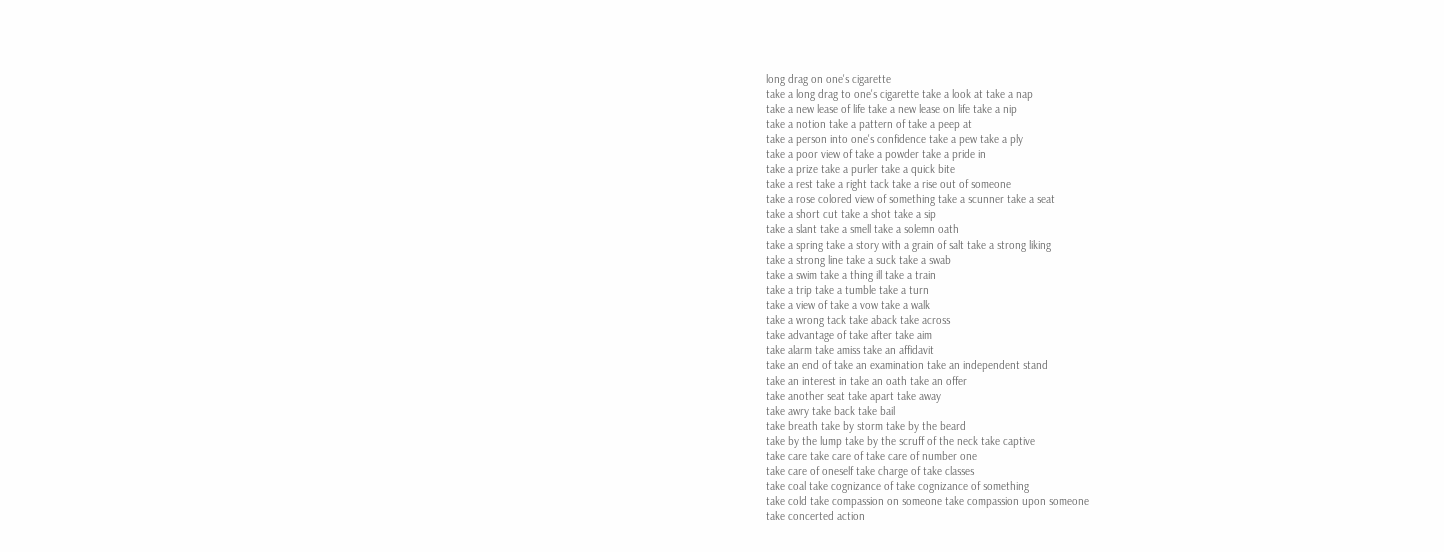long drag on one's cigarette
take a long drag to one's cigarette take a look at take a nap
take a new lease of life take a new lease on life take a nip
take a notion take a pattern of take a peep at
take a person into one's confidence take a pew take a ply
take a poor view of take a powder take a pride in
take a prize take a purler take a quick bite
take a rest take a right tack take a rise out of someone
take a rose colored view of something take a scunner take a seat
take a short cut take a shot take a sip
take a slant take a smell take a solemn oath
take a spring take a story with a grain of salt take a strong liking
take a strong line take a suck take a swab
take a swim take a thing ill take a train
take a trip take a tumble take a turn
take a view of take a vow take a walk
take a wrong tack take aback take across
take advantage of take after take aim
take alarm take amiss take an affidavit
take an end of take an examination take an independent stand
take an interest in take an oath take an offer
take another seat take apart take away
take awry take back take bail
take breath take by storm take by the beard
take by the lump take by the scruff of the neck take captive
take care take care of take care of number one
take care of oneself take charge of take classes
take coal take cognizance of take cognizance of something
take cold take compassion on someone take compassion upon someone
take concerted action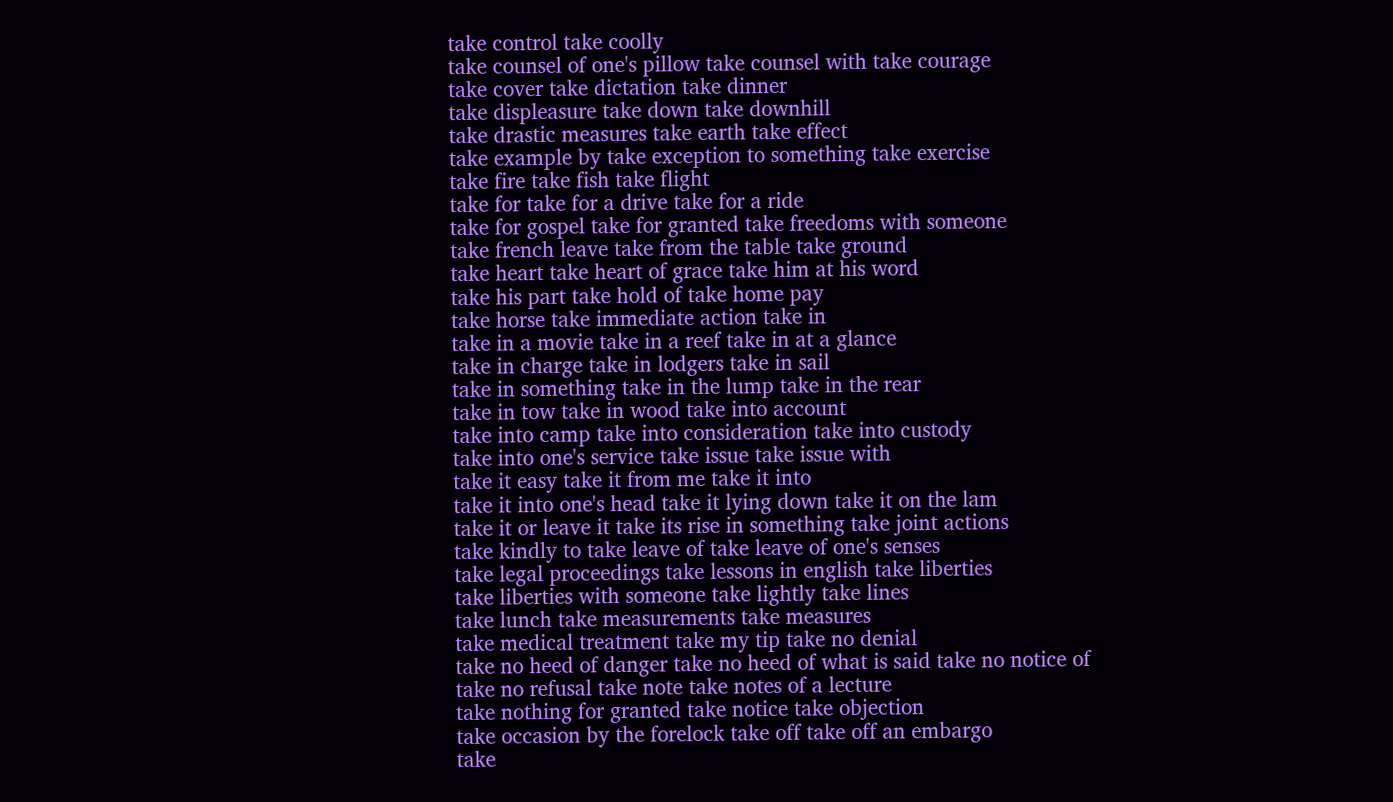take control take coolly
take counsel of one's pillow take counsel with take courage
take cover take dictation take dinner
take displeasure take down take downhill
take drastic measures take earth take effect
take example by take exception to something take exercise
take fire take fish take flight
take for take for a drive take for a ride
take for gospel take for granted take freedoms with someone
take french leave take from the table take ground
take heart take heart of grace take him at his word
take his part take hold of take home pay
take horse take immediate action take in
take in a movie take in a reef take in at a glance
take in charge take in lodgers take in sail
take in something take in the lump take in the rear
take in tow take in wood take into account
take into camp take into consideration take into custody
take into one's service take issue take issue with
take it easy take it from me take it into
take it into one's head take it lying down take it on the lam
take it or leave it take its rise in something take joint actions
take kindly to take leave of take leave of one's senses
take legal proceedings take lessons in english take liberties
take liberties with someone take lightly take lines
take lunch take measurements take measures
take medical treatment take my tip take no denial
take no heed of danger take no heed of what is said take no notice of
take no refusal take note take notes of a lecture
take nothing for granted take notice take objection
take occasion by the forelock take off take off an embargo
take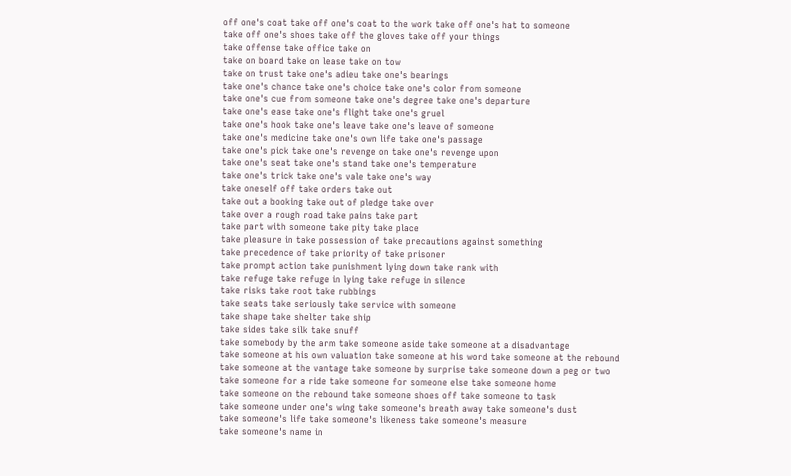off one's coat take off one's coat to the work take off one's hat to someone
take off one's shoes take off the gloves take off your things
take offense take office take on
take on board take on lease take on tow
take on trust take one's adieu take one's bearings
take one's chance take one's choice take one's color from someone
take one's cue from someone take one's degree take one's departure
take one's ease take one's flight take one's gruel
take one's hook take one's leave take one's leave of someone
take one's medicine take one's own life take one's passage
take one's pick take one's revenge on take one's revenge upon
take one's seat take one's stand take one's temperature
take one's trick take one's vale take one's way
take oneself off take orders take out
take out a booking take out of pledge take over
take over a rough road take pains take part
take part with someone take pity take place
take pleasure in take possession of take precautions against something
take precedence of take priority of take prisoner
take prompt action take punishment lying down take rank with
take refuge take refuge in lying take refuge in silence
take risks take root take rubbings
take seats take seriously take service with someone
take shape take shelter take ship
take sides take silk take snuff
take somebody by the arm take someone aside take someone at a disadvantage
take someone at his own valuation take someone at his word take someone at the rebound
take someone at the vantage take someone by surprise take someone down a peg or two
take someone for a ride take someone for someone else take someone home
take someone on the rebound take someone shoes off take someone to task
take someone under one's wing take someone's breath away take someone's dust
take someone's life take someone's likeness take someone's measure
take someone's name in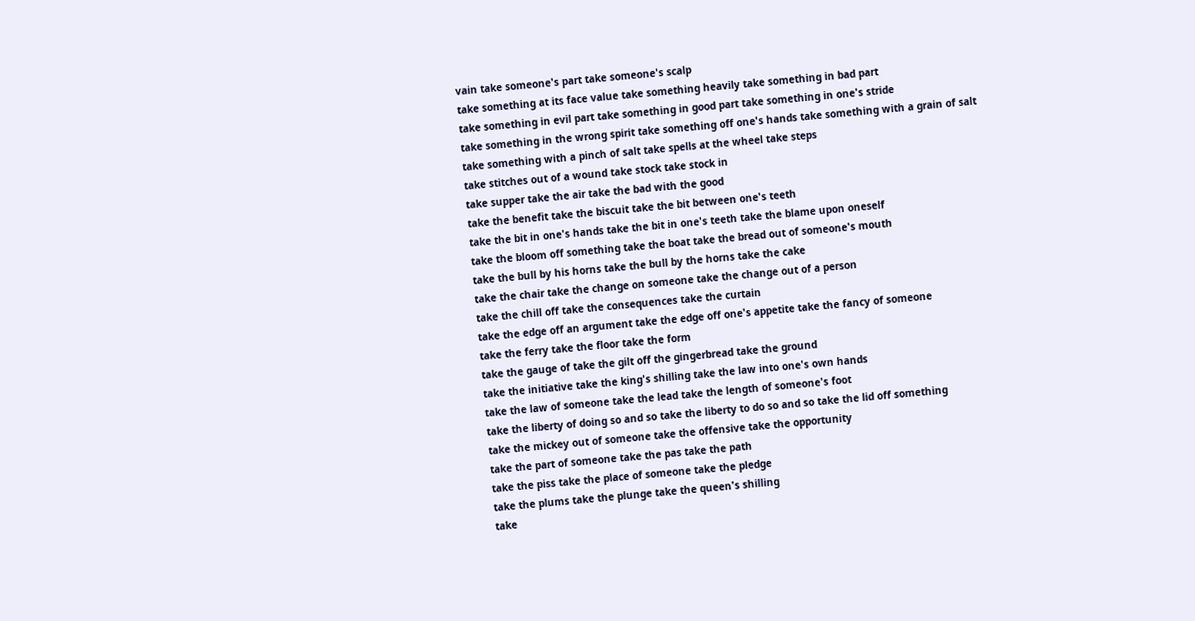vain take someone's part take someone's scalp
take something at its face value take something heavily take something in bad part
take something in evil part take something in good part take something in one's stride
take something in the wrong spirit take something off one's hands take something with a grain of salt
take something with a pinch of salt take spells at the wheel take steps
take stitches out of a wound take stock take stock in
take supper take the air take the bad with the good
take the benefit take the biscuit take the bit between one's teeth
take the bit in one's hands take the bit in one's teeth take the blame upon oneself
take the bloom off something take the boat take the bread out of someone's mouth
take the bull by his horns take the bull by the horns take the cake
take the chair take the change on someone take the change out of a person
take the chill off take the consequences take the curtain
take the edge off an argument take the edge off one's appetite take the fancy of someone
take the ferry take the floor take the form
take the gauge of take the gilt off the gingerbread take the ground
take the initiative take the king's shilling take the law into one's own hands
take the law of someone take the lead take the length of someone's foot
take the liberty of doing so and so take the liberty to do so and so take the lid off something
take the mickey out of someone take the offensive take the opportunity
take the part of someone take the pas take the path
take the piss take the place of someone take the pledge
take the plums take the plunge take the queen's shilling
take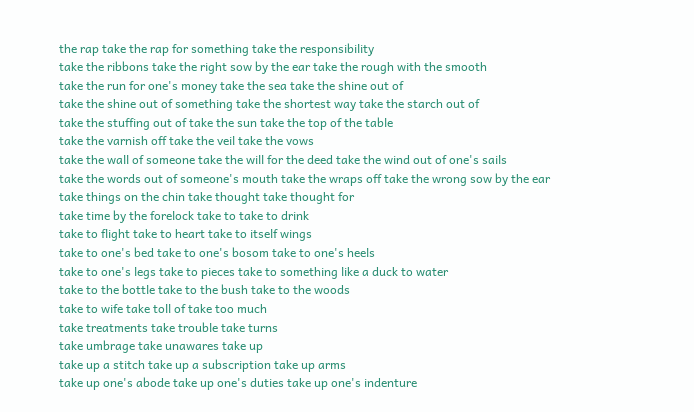the rap take the rap for something take the responsibility
take the ribbons take the right sow by the ear take the rough with the smooth
take the run for one's money take the sea take the shine out of
take the shine out of something take the shortest way take the starch out of
take the stuffing out of take the sun take the top of the table
take the varnish off take the veil take the vows
take the wall of someone take the will for the deed take the wind out of one's sails
take the words out of someone's mouth take the wraps off take the wrong sow by the ear
take things on the chin take thought take thought for
take time by the forelock take to take to drink
take to flight take to heart take to itself wings
take to one's bed take to one's bosom take to one's heels
take to one's legs take to pieces take to something like a duck to water
take to the bottle take to the bush take to the woods
take to wife take toll of take too much
take treatments take trouble take turns
take umbrage take unawares take up
take up a stitch take up a subscription take up arms
take up one's abode take up one's duties take up one's indenture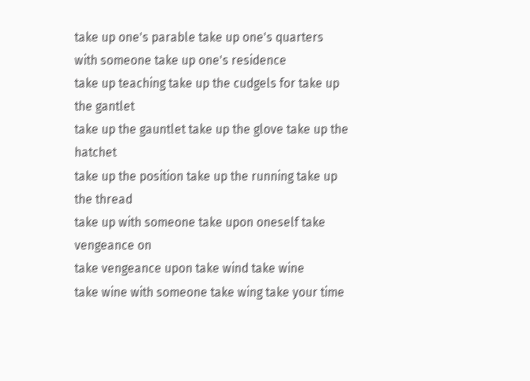take up one's parable take up one's quarters with someone take up one's residence
take up teaching take up the cudgels for take up the gantlet
take up the gauntlet take up the glove take up the hatchet
take up the position take up the running take up the thread
take up with someone take upon oneself take vengeance on
take vengeance upon take wind take wine
take wine with someone take wing take your time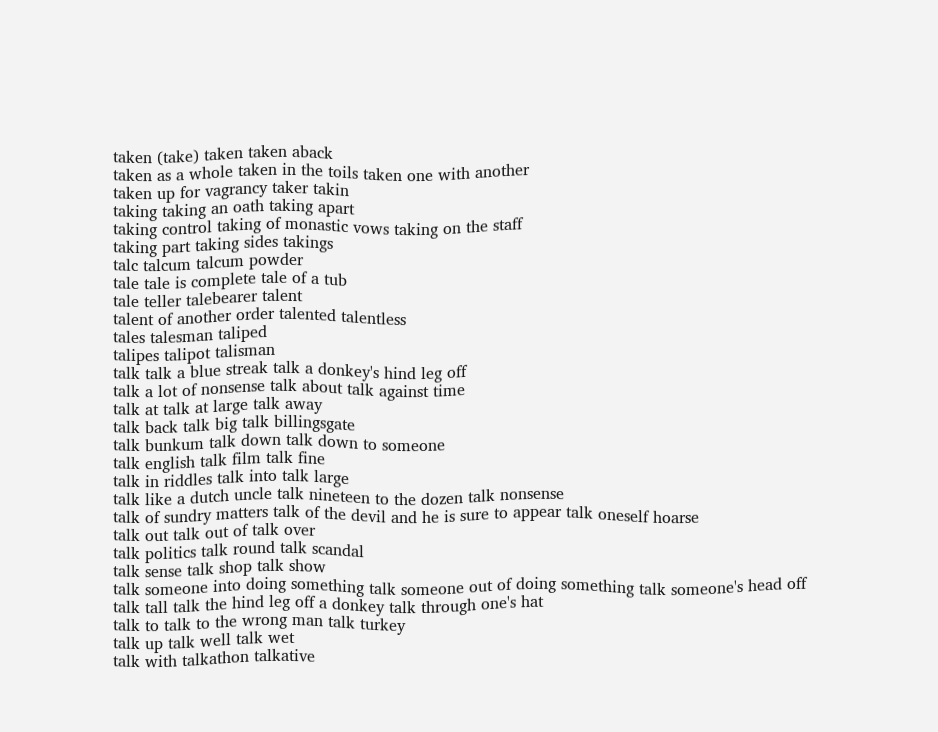taken (take) taken taken aback
taken as a whole taken in the toils taken one with another
taken up for vagrancy taker takin
taking taking an oath taking apart
taking control taking of monastic vows taking on the staff
taking part taking sides takings
talc talcum talcum powder
tale tale is complete tale of a tub
tale teller talebearer talent
talent of another order talented talentless
tales talesman taliped
talipes talipot talisman
talk talk a blue streak talk a donkey's hind leg off
talk a lot of nonsense talk about talk against time
talk at talk at large talk away
talk back talk big talk billingsgate
talk bunkum talk down talk down to someone
talk english talk film talk fine
talk in riddles talk into talk large
talk like a dutch uncle talk nineteen to the dozen talk nonsense
talk of sundry matters talk of the devil and he is sure to appear talk oneself hoarse
talk out talk out of talk over
talk politics talk round talk scandal
talk sense talk shop talk show
talk someone into doing something talk someone out of doing something talk someone's head off
talk tall talk the hind leg off a donkey talk through one's hat
talk to talk to the wrong man talk turkey
talk up talk well talk wet
talk with talkathon talkative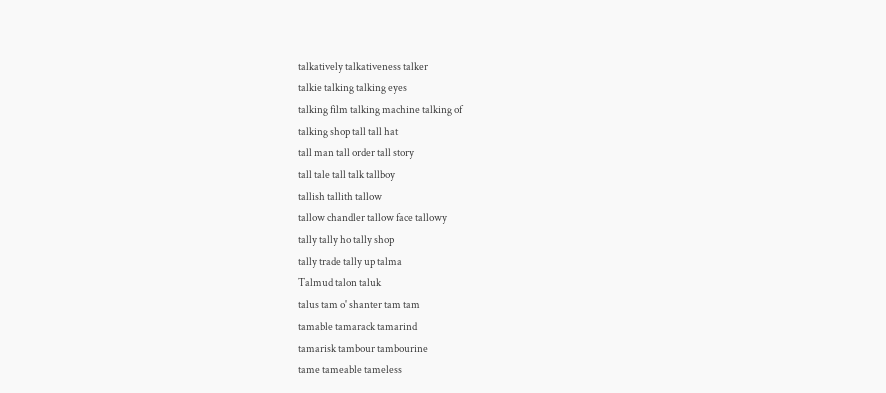talkatively talkativeness talker
talkie talking talking eyes
talking film talking machine talking of
talking shop tall tall hat
tall man tall order tall story
tall tale tall talk tallboy
tallish tallith tallow
tallow chandler tallow face tallowy
tally tally ho tally shop
tally trade tally up talma
Talmud talon taluk
talus tam o' shanter tam tam
tamable tamarack tamarind
tamarisk tambour tambourine
tame tameable tameless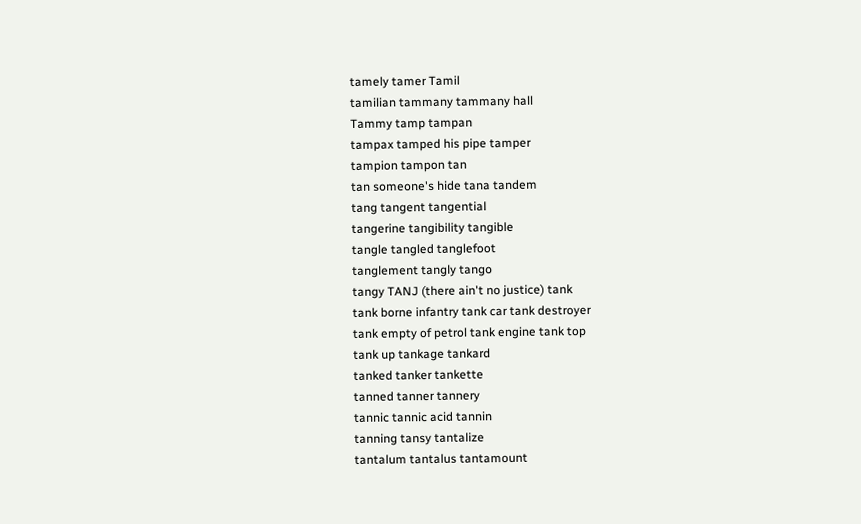tamely tamer Tamil
tamilian tammany tammany hall
Tammy tamp tampan
tampax tamped his pipe tamper
tampion tampon tan
tan someone's hide tana tandem
tang tangent tangential
tangerine tangibility tangible
tangle tangled tanglefoot
tanglement tangly tango
tangy TANJ (there ain't no justice) tank
tank borne infantry tank car tank destroyer
tank empty of petrol tank engine tank top
tank up tankage tankard
tanked tanker tankette
tanned tanner tannery
tannic tannic acid tannin
tanning tansy tantalize
tantalum tantalus tantamount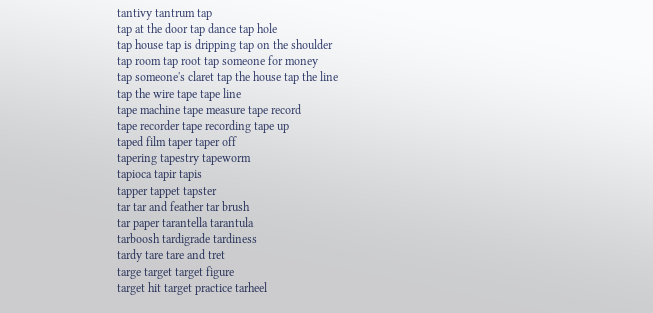tantivy tantrum tap
tap at the door tap dance tap hole
tap house tap is dripping tap on the shoulder
tap room tap root tap someone for money
tap someone's claret tap the house tap the line
tap the wire tape tape line
tape machine tape measure tape record
tape recorder tape recording tape up
taped film taper taper off
tapering tapestry tapeworm
tapioca tapir tapis
tapper tappet tapster
tar tar and feather tar brush
tar paper tarantella tarantula
tarboosh tardigrade tardiness
tardy tare tare and tret
targe target target figure
target hit target practice tarheel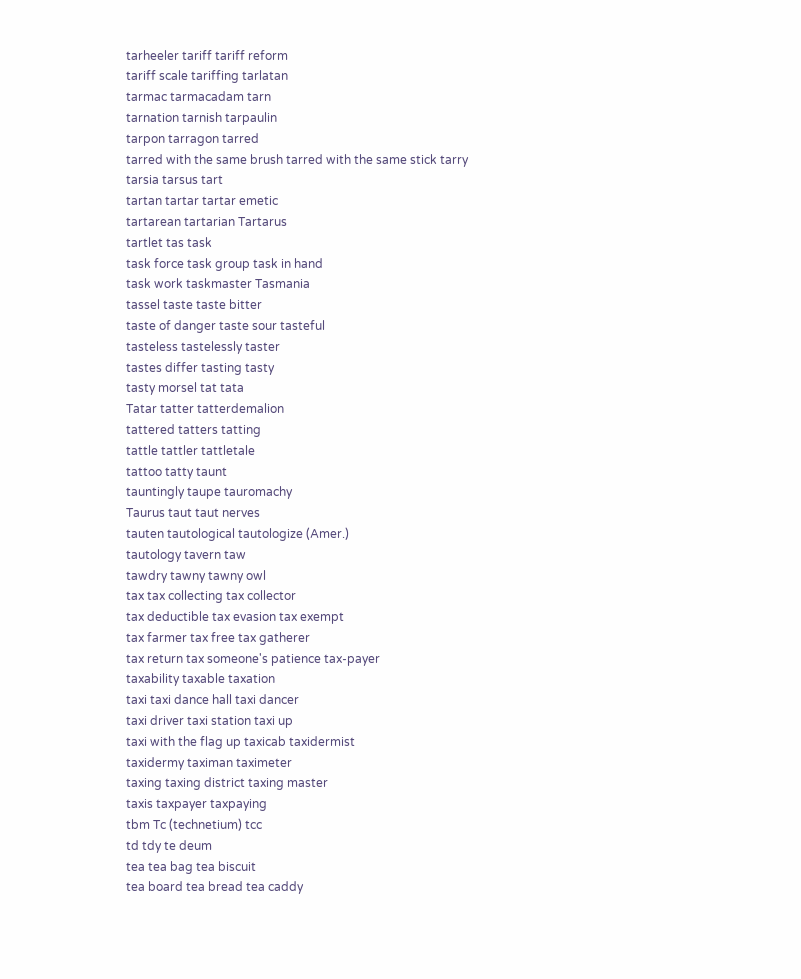tarheeler tariff tariff reform
tariff scale tariffing tarlatan
tarmac tarmacadam tarn
tarnation tarnish tarpaulin
tarpon tarragon tarred
tarred with the same brush tarred with the same stick tarry
tarsia tarsus tart
tartan tartar tartar emetic
tartarean tartarian Tartarus
tartlet tas task
task force task group task in hand
task work taskmaster Tasmania
tassel taste taste bitter
taste of danger taste sour tasteful
tasteless tastelessly taster
tastes differ tasting tasty
tasty morsel tat tata
Tatar tatter tatterdemalion
tattered tatters tatting
tattle tattler tattletale
tattoo tatty taunt
tauntingly taupe tauromachy
Taurus taut taut nerves
tauten tautological tautologize (Amer.)
tautology tavern taw
tawdry tawny tawny owl
tax tax collecting tax collector
tax deductible tax evasion tax exempt
tax farmer tax free tax gatherer
tax return tax someone's patience tax-payer
taxability taxable taxation
taxi taxi dance hall taxi dancer
taxi driver taxi station taxi up
taxi with the flag up taxicab taxidermist
taxidermy taximan taximeter
taxing taxing district taxing master
taxis taxpayer taxpaying
tbm Tc (technetium) tcc
td tdy te deum
tea tea bag tea biscuit
tea board tea bread tea caddy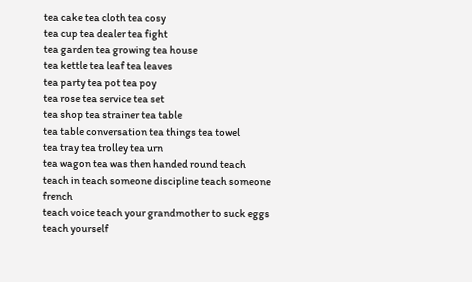tea cake tea cloth tea cosy
tea cup tea dealer tea fight
tea garden tea growing tea house
tea kettle tea leaf tea leaves
tea party tea pot tea poy
tea rose tea service tea set
tea shop tea strainer tea table
tea table conversation tea things tea towel
tea tray tea trolley tea urn
tea wagon tea was then handed round teach
teach in teach someone discipline teach someone french
teach voice teach your grandmother to suck eggs teach yourself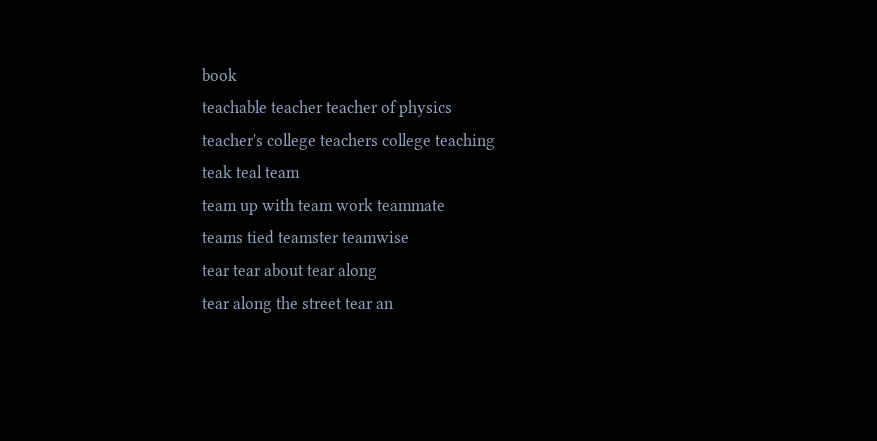book
teachable teacher teacher of physics
teacher's college teachers college teaching
teak teal team
team up with team work teammate
teams tied teamster teamwise
tear tear about tear along
tear along the street tear an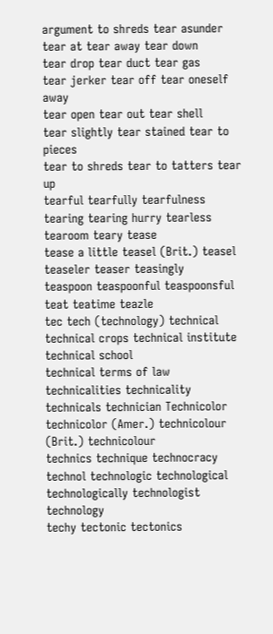argument to shreds tear asunder
tear at tear away tear down
tear drop tear duct tear gas
tear jerker tear off tear oneself away
tear open tear out tear shell
tear slightly tear stained tear to pieces
tear to shreds tear to tatters tear up
tearful tearfully tearfulness
tearing tearing hurry tearless
tearoom teary tease
tease a little teasel (Brit.) teasel
teaseler teaser teasingly
teaspoon teaspoonful teaspoonsful
teat teatime teazle
tec tech (technology) technical
technical crops technical institute technical school
technical terms of law technicalities technicality
technicals technician Technicolor
technicolor (Amer.) technicolour (Brit.) technicolour
technics technique technocracy
technol technologic technological
technologically technologist technology
techy tectonic tectonics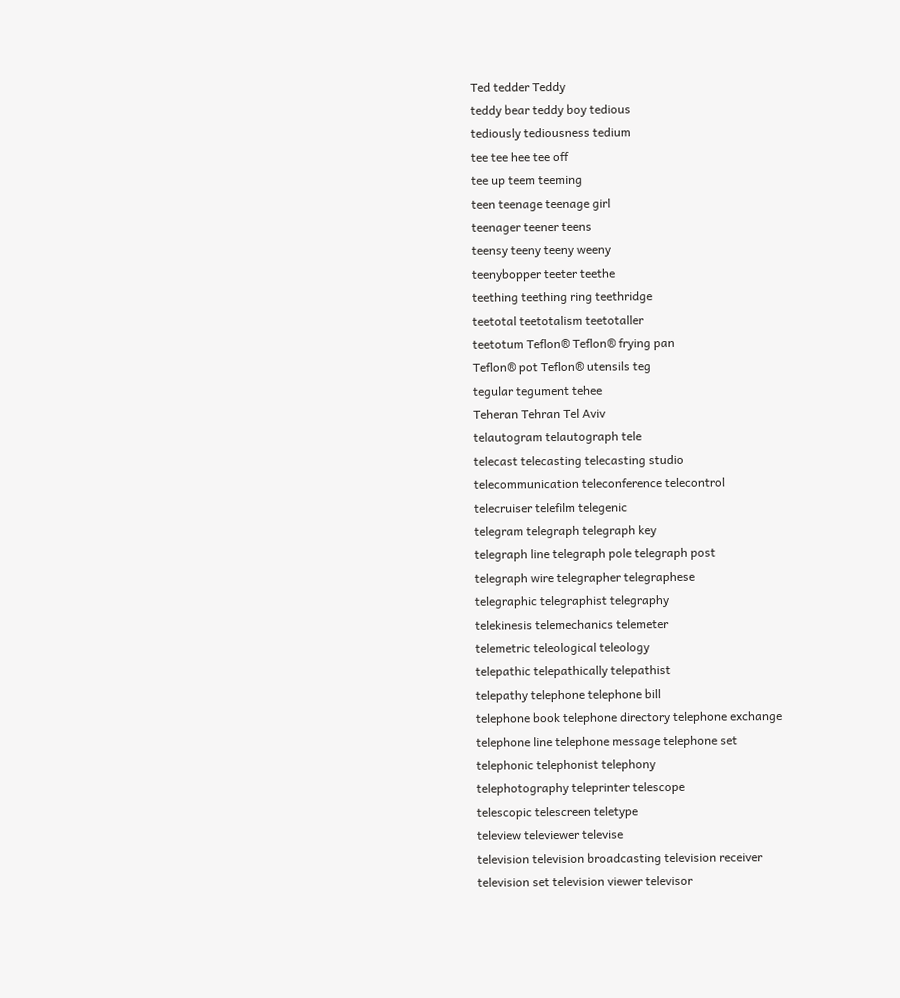Ted tedder Teddy
teddy bear teddy boy tedious
tediously tediousness tedium
tee tee hee tee off
tee up teem teeming
teen teenage teenage girl
teenager teener teens
teensy teeny teeny weeny
teenybopper teeter teethe
teething teething ring teethridge
teetotal teetotalism teetotaller
teetotum Teflon® Teflon® frying pan
Teflon® pot Teflon® utensils teg
tegular tegument tehee
Teheran Tehran Tel Aviv
telautogram telautograph tele
telecast telecasting telecasting studio
telecommunication teleconference telecontrol
telecruiser telefilm telegenic
telegram telegraph telegraph key
telegraph line telegraph pole telegraph post
telegraph wire telegrapher telegraphese
telegraphic telegraphist telegraphy
telekinesis telemechanics telemeter
telemetric teleological teleology
telepathic telepathically telepathist
telepathy telephone telephone bill
telephone book telephone directory telephone exchange
telephone line telephone message telephone set
telephonic telephonist telephony
telephotography teleprinter telescope
telescopic telescreen teletype
teleview televiewer televise
television television broadcasting television receiver
television set television viewer televisor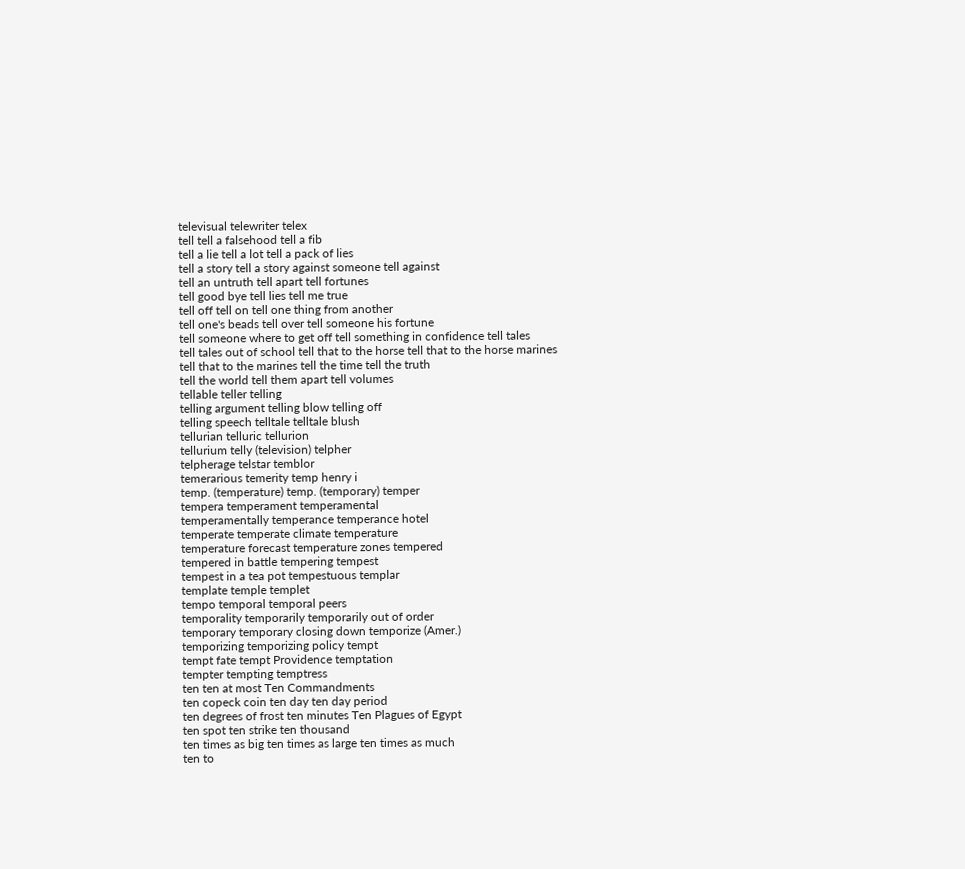televisual telewriter telex
tell tell a falsehood tell a fib
tell a lie tell a lot tell a pack of lies
tell a story tell a story against someone tell against
tell an untruth tell apart tell fortunes
tell good bye tell lies tell me true
tell off tell on tell one thing from another
tell one's beads tell over tell someone his fortune
tell someone where to get off tell something in confidence tell tales
tell tales out of school tell that to the horse tell that to the horse marines
tell that to the marines tell the time tell the truth
tell the world tell them apart tell volumes
tellable teller telling
telling argument telling blow telling off
telling speech telltale telltale blush
tellurian telluric tellurion
tellurium telly (television) telpher
telpherage telstar temblor
temerarious temerity temp henry i
temp. (temperature) temp. (temporary) temper
tempera temperament temperamental
temperamentally temperance temperance hotel
temperate temperate climate temperature
temperature forecast temperature zones tempered
tempered in battle tempering tempest
tempest in a tea pot tempestuous templar
template temple templet
tempo temporal temporal peers
temporality temporarily temporarily out of order
temporary temporary closing down temporize (Amer.)
temporizing temporizing policy tempt
tempt fate tempt Providence temptation
tempter tempting temptress
ten ten at most Ten Commandments
ten copeck coin ten day ten day period
ten degrees of frost ten minutes Ten Plagues of Egypt
ten spot ten strike ten thousand
ten times as big ten times as large ten times as much
ten to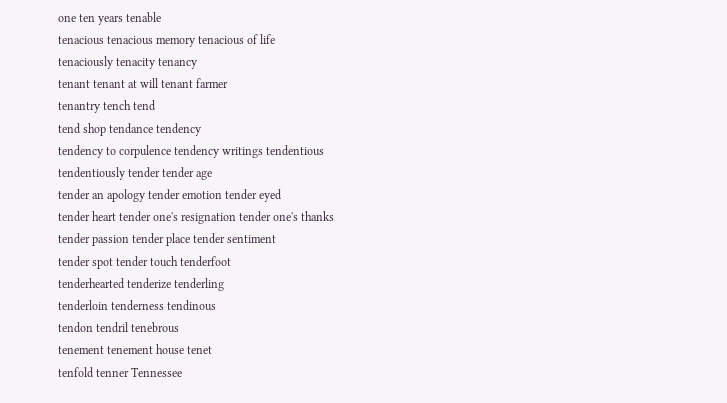one ten years tenable
tenacious tenacious memory tenacious of life
tenaciously tenacity tenancy
tenant tenant at will tenant farmer
tenantry tench tend
tend shop tendance tendency
tendency to corpulence tendency writings tendentious
tendentiously tender tender age
tender an apology tender emotion tender eyed
tender heart tender one's resignation tender one's thanks
tender passion tender place tender sentiment
tender spot tender touch tenderfoot
tenderhearted tenderize tenderling
tenderloin tenderness tendinous
tendon tendril tenebrous
tenement tenement house tenet
tenfold tenner Tennessee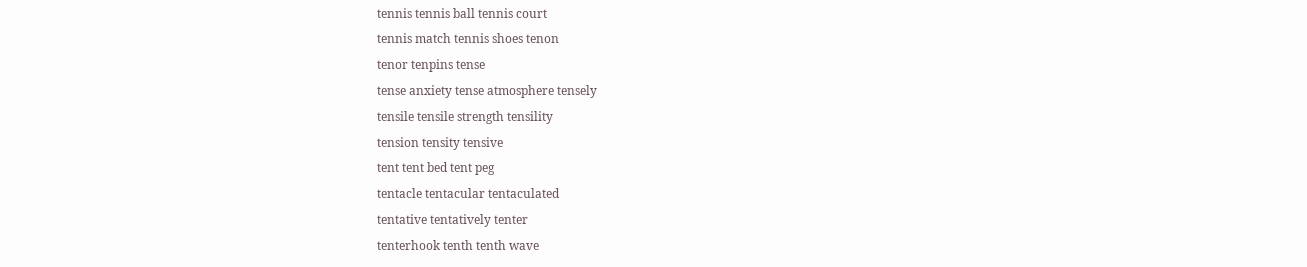tennis tennis ball tennis court
tennis match tennis shoes tenon
tenor tenpins tense
tense anxiety tense atmosphere tensely
tensile tensile strength tensility
tension tensity tensive
tent tent bed tent peg
tentacle tentacular tentaculated
tentative tentatively tenter
tenterhook tenth tenth wave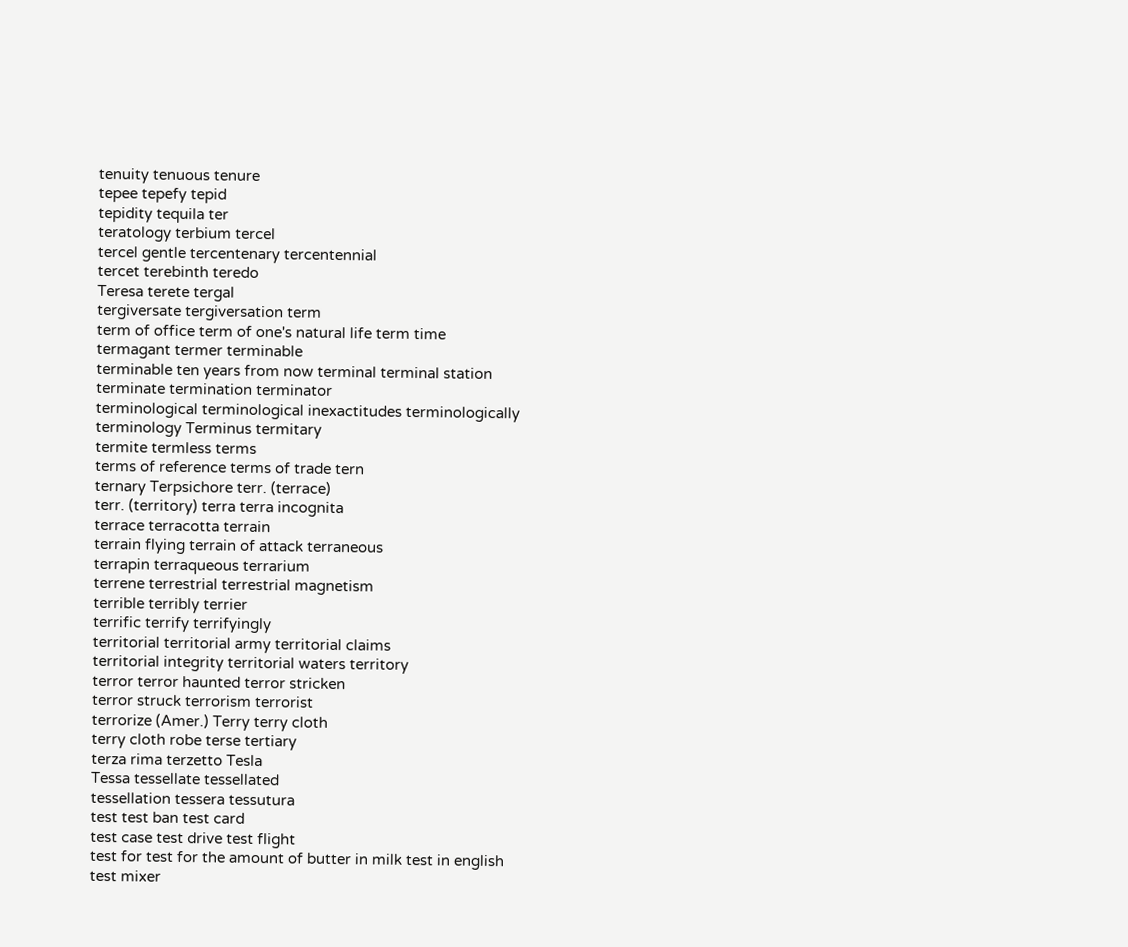tenuity tenuous tenure
tepee tepefy tepid
tepidity tequila ter
teratology terbium tercel
tercel gentle tercentenary tercentennial
tercet terebinth teredo
Teresa terete tergal
tergiversate tergiversation term
term of office term of one's natural life term time
termagant termer terminable
terminable ten years from now terminal terminal station
terminate termination terminator
terminological terminological inexactitudes terminologically
terminology Terminus termitary
termite termless terms
terms of reference terms of trade tern
ternary Terpsichore terr. (terrace)
terr. (territory) terra terra incognita
terrace terracotta terrain
terrain flying terrain of attack terraneous
terrapin terraqueous terrarium
terrene terrestrial terrestrial magnetism
terrible terribly terrier
terrific terrify terrifyingly
territorial territorial army territorial claims
territorial integrity territorial waters territory
terror terror haunted terror stricken
terror struck terrorism terrorist
terrorize (Amer.) Terry terry cloth
terry cloth robe terse tertiary
terza rima terzetto Tesla
Tessa tessellate tessellated
tessellation tessera tessutura
test test ban test card
test case test drive test flight
test for test for the amount of butter in milk test in english
test mixer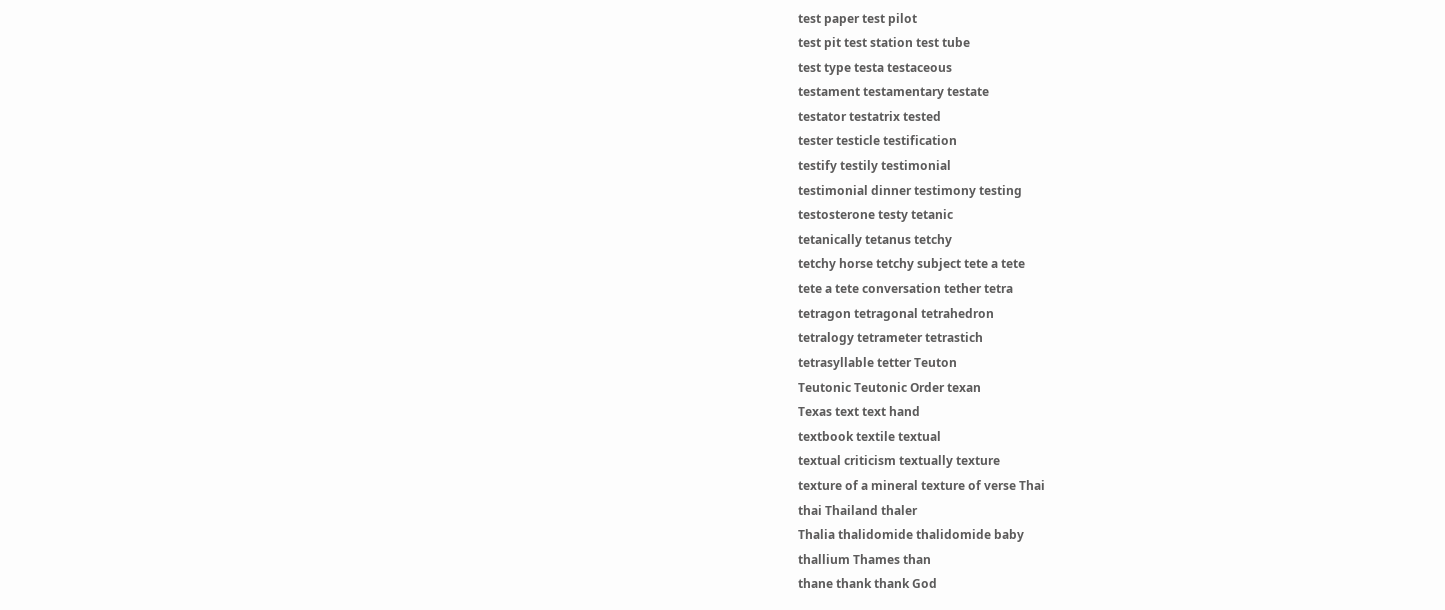test paper test pilot
test pit test station test tube
test type testa testaceous
testament testamentary testate
testator testatrix tested
tester testicle testification
testify testily testimonial
testimonial dinner testimony testing
testosterone testy tetanic
tetanically tetanus tetchy
tetchy horse tetchy subject tete a tete
tete a tete conversation tether tetra
tetragon tetragonal tetrahedron
tetralogy tetrameter tetrastich
tetrasyllable tetter Teuton
Teutonic Teutonic Order texan
Texas text text hand
textbook textile textual
textual criticism textually texture
texture of a mineral texture of verse Thai
thai Thailand thaler
Thalia thalidomide thalidomide baby
thallium Thames than
thane thank thank God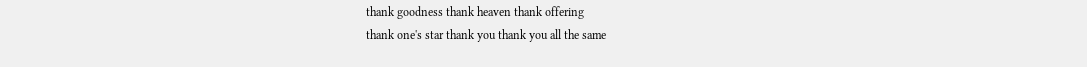thank goodness thank heaven thank offering
thank one's star thank you thank you all the same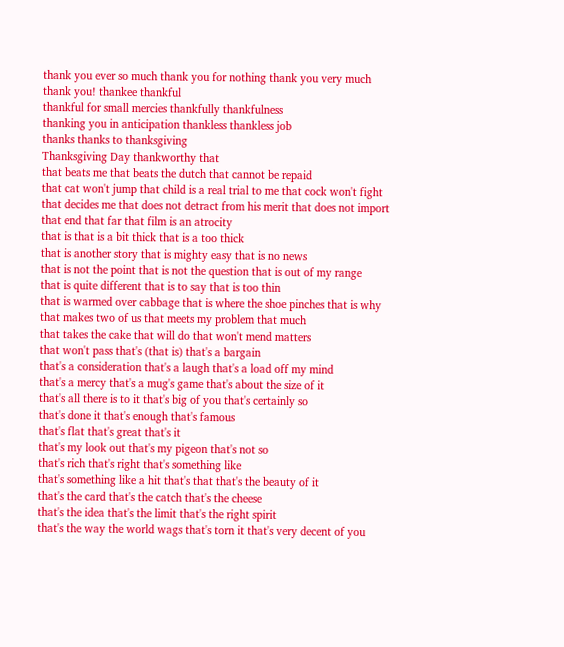thank you ever so much thank you for nothing thank you very much
thank you! thankee thankful
thankful for small mercies thankfully thankfulness
thanking you in anticipation thankless thankless job
thanks thanks to thanksgiving
Thanksgiving Day thankworthy that
that beats me that beats the dutch that cannot be repaid
that cat won't jump that child is a real trial to me that cock won't fight
that decides me that does not detract from his merit that does not import
that end that far that film is an atrocity
that is that is a bit thick that is a too thick
that is another story that is mighty easy that is no news
that is not the point that is not the question that is out of my range
that is quite different that is to say that is too thin
that is warmed over cabbage that is where the shoe pinches that is why
that makes two of us that meets my problem that much
that takes the cake that will do that won't mend matters
that won't pass that's (that is) that's a bargain
that's a consideration that's a laugh that's a load off my mind
that's a mercy that's a mug's game that's about the size of it
that's all there is to it that's big of you that's certainly so
that's done it that's enough that's famous
that's flat that's great that's it
that's my look out that's my pigeon that's not so
that's rich that's right that's something like
that's something like a hit that's that that's the beauty of it
that's the card that's the catch that's the cheese
that's the idea that's the limit that's the right spirit
that's the way the world wags that's torn it that's very decent of you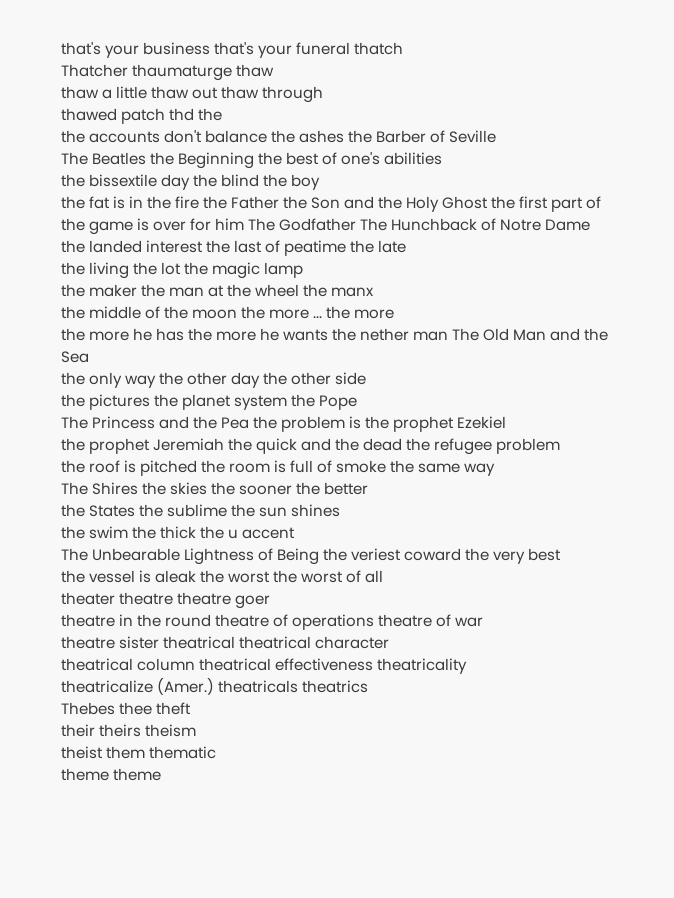that's your business that's your funeral thatch
Thatcher thaumaturge thaw
thaw a little thaw out thaw through
thawed patch thd the
the accounts don't balance the ashes the Barber of Seville
The Beatles the Beginning the best of one's abilities
the bissextile day the blind the boy
the fat is in the fire the Father the Son and the Holy Ghost the first part of
the game is over for him The Godfather The Hunchback of Notre Dame
the landed interest the last of peatime the late
the living the lot the magic lamp
the maker the man at the wheel the manx
the middle of the moon the more ... the more
the more he has the more he wants the nether man The Old Man and the Sea
the only way the other day the other side
the pictures the planet system the Pope
The Princess and the Pea the problem is the prophet Ezekiel
the prophet Jeremiah the quick and the dead the refugee problem
the roof is pitched the room is full of smoke the same way
The Shires the skies the sooner the better
the States the sublime the sun shines
the swim the thick the u accent
The Unbearable Lightness of Being the veriest coward the very best
the vessel is aleak the worst the worst of all
theater theatre theatre goer
theatre in the round theatre of operations theatre of war
theatre sister theatrical theatrical character
theatrical column theatrical effectiveness theatricality
theatricalize (Amer.) theatricals theatrics
Thebes thee theft
their theirs theism
theist them thematic
theme theme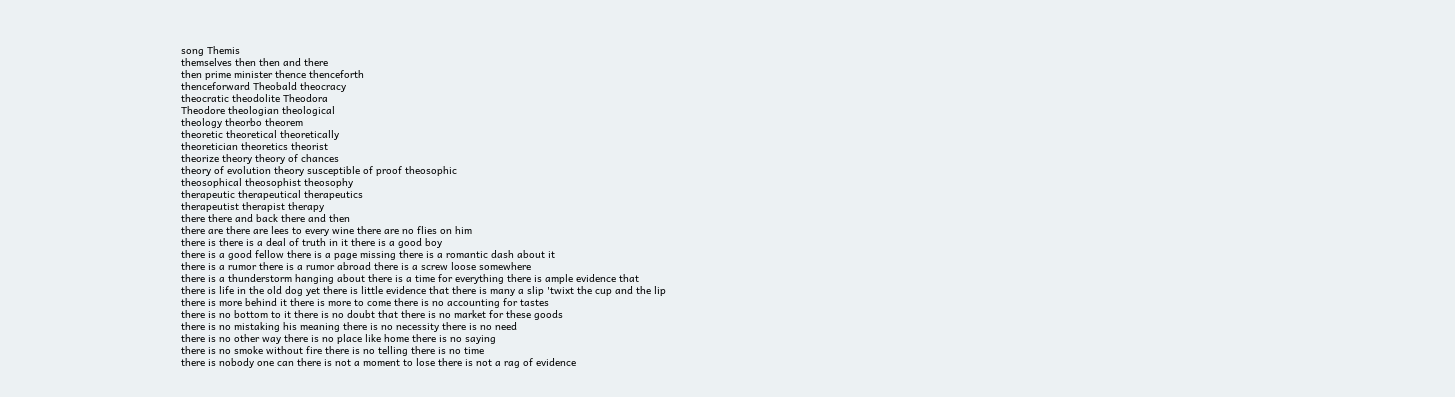song Themis
themselves then then and there
then prime minister thence thenceforth
thenceforward Theobald theocracy
theocratic theodolite Theodora
Theodore theologian theological
theology theorbo theorem
theoretic theoretical theoretically
theoretician theoretics theorist
theorize theory theory of chances
theory of evolution theory susceptible of proof theosophic
theosophical theosophist theosophy
therapeutic therapeutical therapeutics
therapeutist therapist therapy
there there and back there and then
there are there are lees to every wine there are no flies on him
there is there is a deal of truth in it there is a good boy
there is a good fellow there is a page missing there is a romantic dash about it
there is a rumor there is a rumor abroad there is a screw loose somewhere
there is a thunderstorm hanging about there is a time for everything there is ample evidence that
there is life in the old dog yet there is little evidence that there is many a slip 'twixt the cup and the lip
there is more behind it there is more to come there is no accounting for tastes
there is no bottom to it there is no doubt that there is no market for these goods
there is no mistaking his meaning there is no necessity there is no need
there is no other way there is no place like home there is no saying
there is no smoke without fire there is no telling there is no time
there is nobody one can there is not a moment to lose there is not a rag of evidence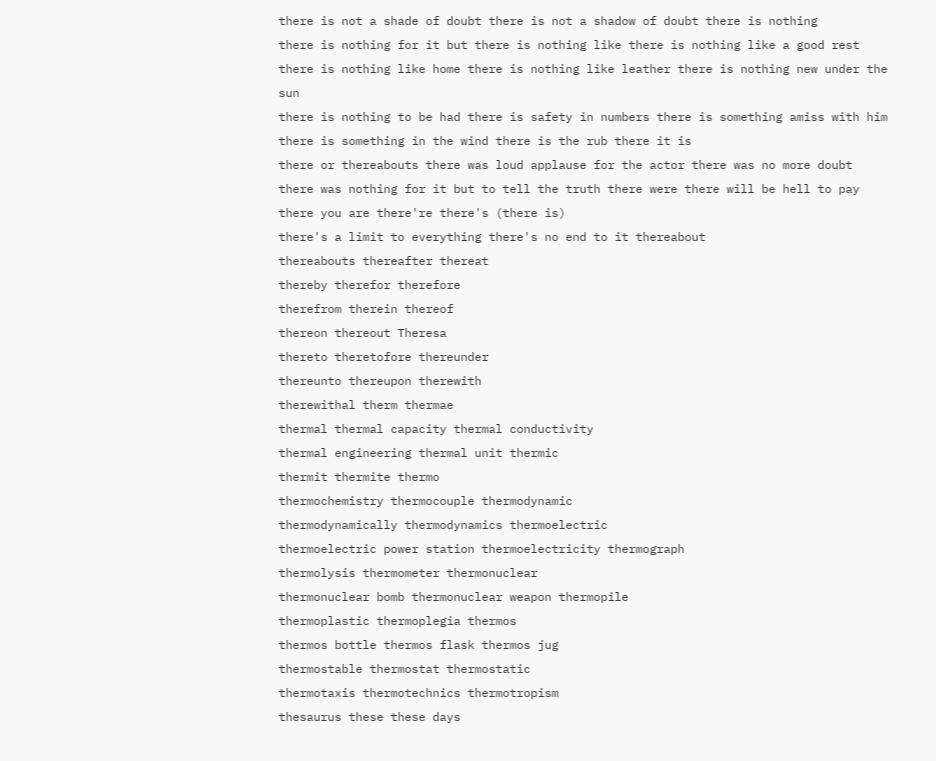there is not a shade of doubt there is not a shadow of doubt there is nothing
there is nothing for it but there is nothing like there is nothing like a good rest
there is nothing like home there is nothing like leather there is nothing new under the sun
there is nothing to be had there is safety in numbers there is something amiss with him
there is something in the wind there is the rub there it is
there or thereabouts there was loud applause for the actor there was no more doubt
there was nothing for it but to tell the truth there were there will be hell to pay
there you are there're there's (there is)
there's a limit to everything there's no end to it thereabout
thereabouts thereafter thereat
thereby therefor therefore
therefrom therein thereof
thereon thereout Theresa
thereto theretofore thereunder
thereunto thereupon therewith
therewithal therm thermae
thermal thermal capacity thermal conductivity
thermal engineering thermal unit thermic
thermit thermite thermo
thermochemistry thermocouple thermodynamic
thermodynamically thermodynamics thermoelectric
thermoelectric power station thermoelectricity thermograph
thermolysis thermometer thermonuclear
thermonuclear bomb thermonuclear weapon thermopile
thermoplastic thermoplegia thermos
thermos bottle thermos flask thermos jug
thermostable thermostat thermostatic
thermotaxis thermotechnics thermotropism
thesaurus these these days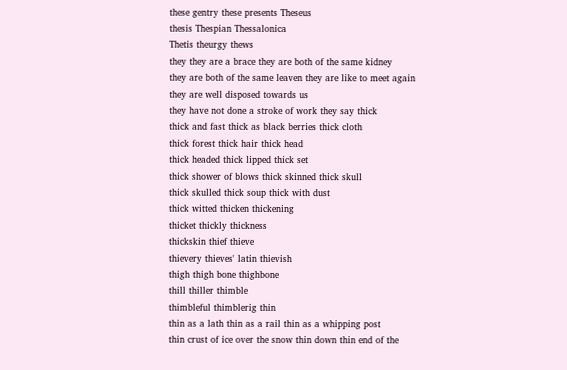these gentry these presents Theseus
thesis Thespian Thessalonica
Thetis theurgy thews
they they are a brace they are both of the same kidney
they are both of the same leaven they are like to meet again they are well disposed towards us
they have not done a stroke of work they say thick
thick and fast thick as black berries thick cloth
thick forest thick hair thick head
thick headed thick lipped thick set
thick shower of blows thick skinned thick skull
thick skulled thick soup thick with dust
thick witted thicken thickening
thicket thickly thickness
thickskin thief thieve
thievery thieves' latin thievish
thigh thigh bone thighbone
thill thiller thimble
thimbleful thimblerig thin
thin as a lath thin as a rail thin as a whipping post
thin crust of ice over the snow thin down thin end of the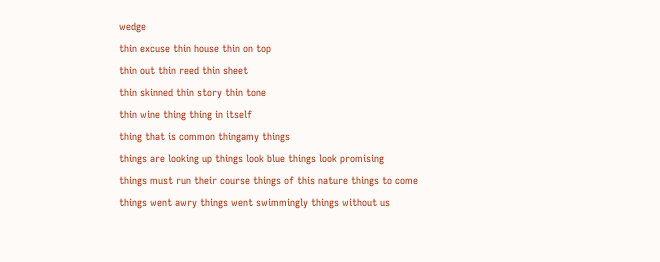wedge
thin excuse thin house thin on top
thin out thin reed thin sheet
thin skinned thin story thin tone
thin wine thing thing in itself
thing that is common thingamy things
things are looking up things look blue things look promising
things must run their course things of this nature things to come
things went awry things went swimmingly things without us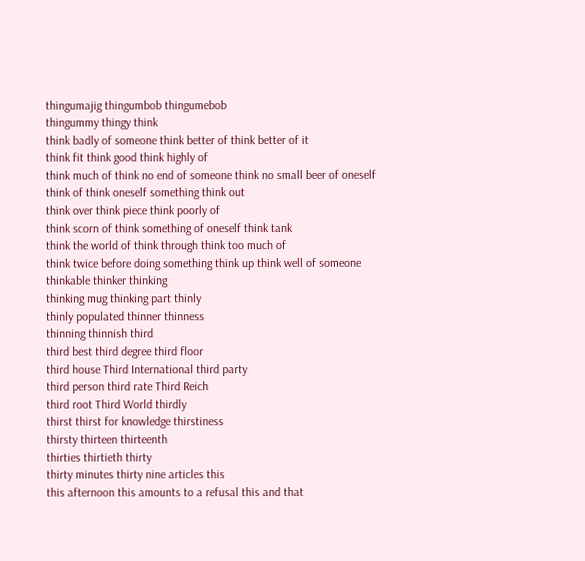thingumajig thingumbob thingumebob
thingummy thingy think
think badly of someone think better of think better of it
think fit think good think highly of
think much of think no end of someone think no small beer of oneself
think of think oneself something think out
think over think piece think poorly of
think scorn of think something of oneself think tank
think the world of think through think too much of
think twice before doing something think up think well of someone
thinkable thinker thinking
thinking mug thinking part thinly
thinly populated thinner thinness
thinning thinnish third
third best third degree third floor
third house Third International third party
third person third rate Third Reich
third root Third World thirdly
thirst thirst for knowledge thirstiness
thirsty thirteen thirteenth
thirties thirtieth thirty
thirty minutes thirty nine articles this
this afternoon this amounts to a refusal this and that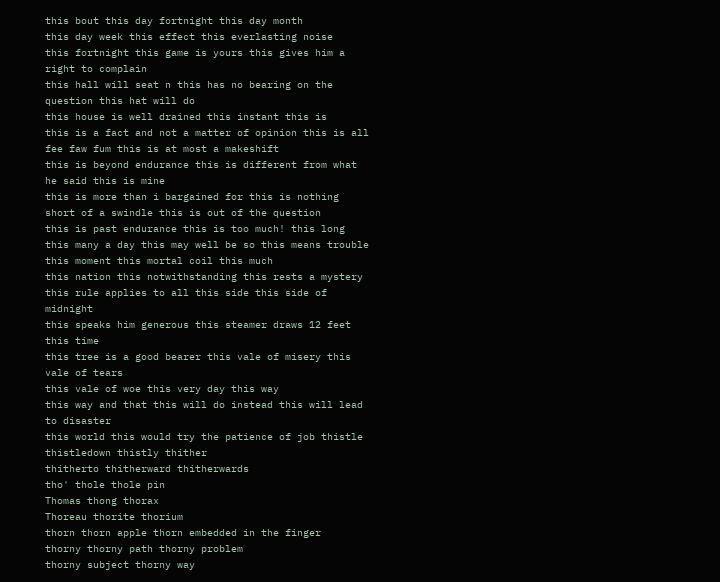this bout this day fortnight this day month
this day week this effect this everlasting noise
this fortnight this game is yours this gives him a right to complain
this hall will seat n this has no bearing on the question this hat will do
this house is well drained this instant this is
this is a fact and not a matter of opinion this is all fee faw fum this is at most a makeshift
this is beyond endurance this is different from what he said this is mine
this is more than i bargained for this is nothing short of a swindle this is out of the question
this is past endurance this is too much! this long
this many a day this may well be so this means trouble
this moment this mortal coil this much
this nation this notwithstanding this rests a mystery
this rule applies to all this side this side of midnight
this speaks him generous this steamer draws 12 feet this time
this tree is a good bearer this vale of misery this vale of tears
this vale of woe this very day this way
this way and that this will do instead this will lead to disaster
this world this would try the patience of job thistle
thistledown thistly thither
thitherto thitherward thitherwards
tho' thole thole pin
Thomas thong thorax
Thoreau thorite thorium
thorn thorn apple thorn embedded in the finger
thorny thorny path thorny problem
thorny subject thorny way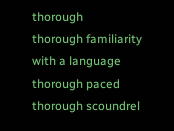thorough
thorough familiarity with a language thorough paced thorough scoundrel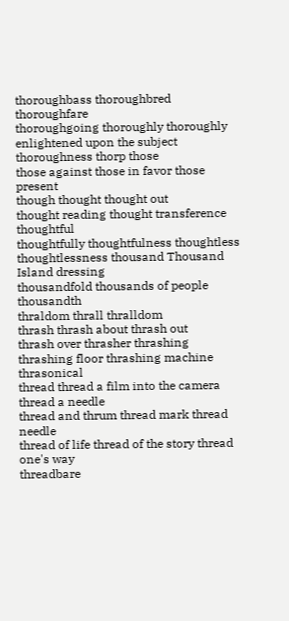thoroughbass thoroughbred thoroughfare
thoroughgoing thoroughly thoroughly enlightened upon the subject
thoroughness thorp those
those against those in favor those present
though thought thought out
thought reading thought transference thoughtful
thoughtfully thoughtfulness thoughtless
thoughtlessness thousand Thousand Island dressing
thousandfold thousands of people thousandth
thraldom thrall thralldom
thrash thrash about thrash out
thrash over thrasher thrashing
thrashing floor thrashing machine thrasonical
thread thread a film into the camera thread a needle
thread and thrum thread mark thread needle
thread of life thread of the story thread one's way
threadbare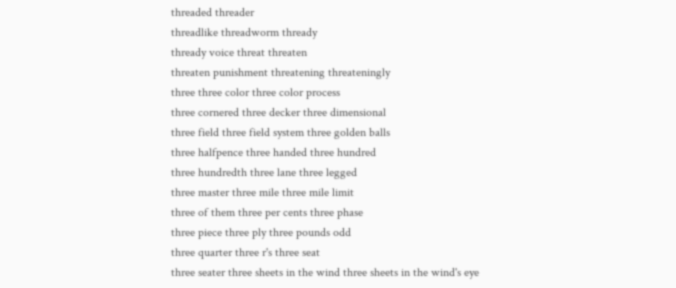threaded threader
threadlike threadworm thready
thready voice threat threaten
threaten punishment threatening threateningly
three three color three color process
three cornered three decker three dimensional
three field three field system three golden balls
three halfpence three handed three hundred
three hundredth three lane three legged
three master three mile three mile limit
three of them three per cents three phase
three piece three ply three pounds odd
three quarter three r's three seat
three seater three sheets in the wind three sheets in the wind's eye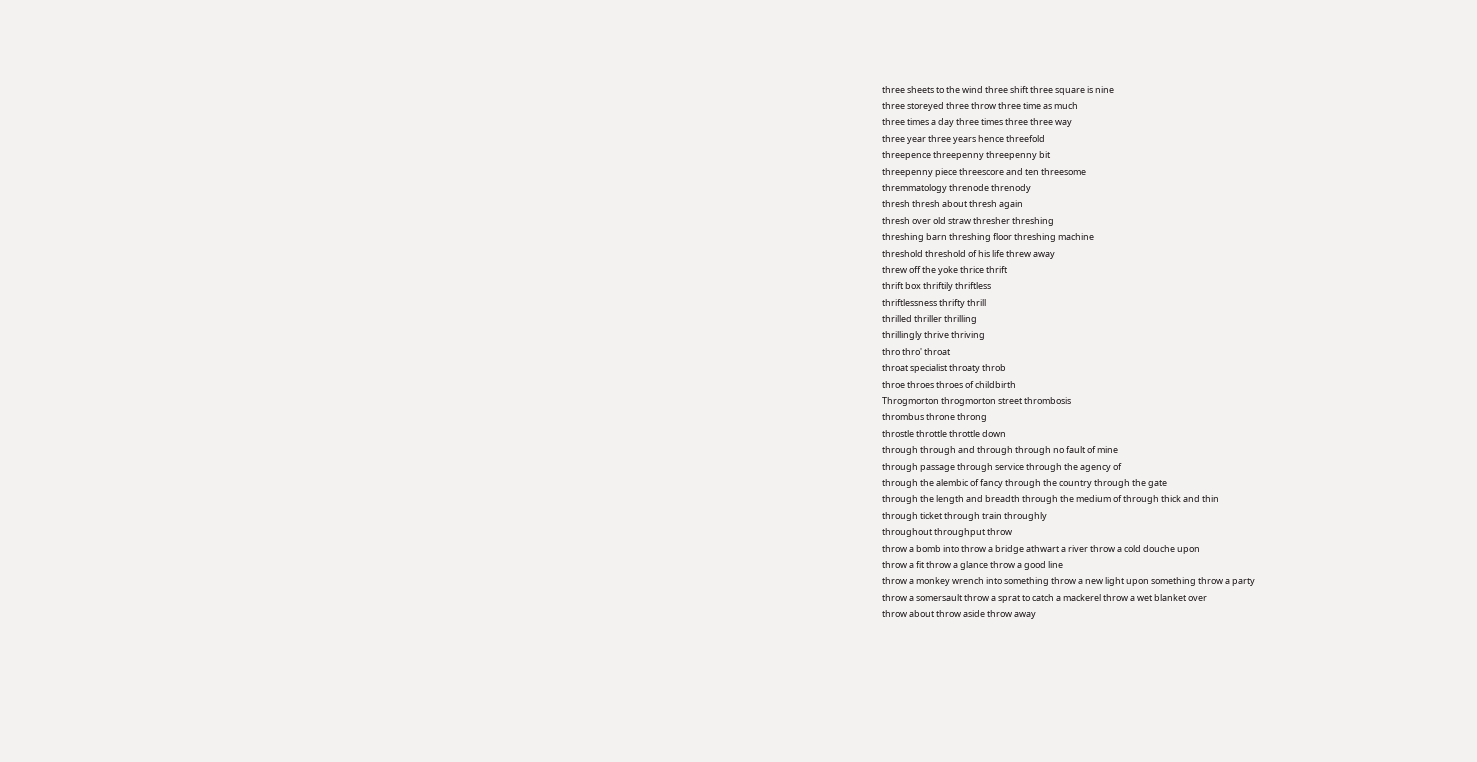three sheets to the wind three shift three square is nine
three storeyed three throw three time as much
three times a day three times three three way
three year three years hence threefold
threepence threepenny threepenny bit
threepenny piece threescore and ten threesome
thremmatology threnode threnody
thresh thresh about thresh again
thresh over old straw thresher threshing
threshing barn threshing floor threshing machine
threshold threshold of his life threw away
threw off the yoke thrice thrift
thrift box thriftily thriftless
thriftlessness thrifty thrill
thrilled thriller thrilling
thrillingly thrive thriving
thro thro' throat
throat specialist throaty throb
throe throes throes of childbirth
Throgmorton throgmorton street thrombosis
thrombus throne throng
throstle throttle throttle down
through through and through through no fault of mine
through passage through service through the agency of
through the alembic of fancy through the country through the gate
through the length and breadth through the medium of through thick and thin
through ticket through train throughly
throughout throughput throw
throw a bomb into throw a bridge athwart a river throw a cold douche upon
throw a fit throw a glance throw a good line
throw a monkey wrench into something throw a new light upon something throw a party
throw a somersault throw a sprat to catch a mackerel throw a wet blanket over
throw about throw aside throw away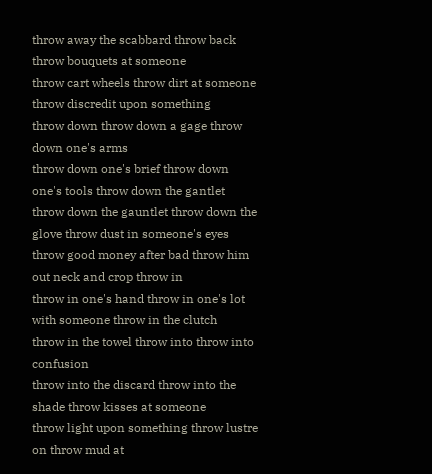throw away the scabbard throw back throw bouquets at someone
throw cart wheels throw dirt at someone throw discredit upon something
throw down throw down a gage throw down one's arms
throw down one's brief throw down one's tools throw down the gantlet
throw down the gauntlet throw down the glove throw dust in someone's eyes
throw good money after bad throw him out neck and crop throw in
throw in one's hand throw in one's lot with someone throw in the clutch
throw in the towel throw into throw into confusion
throw into the discard throw into the shade throw kisses at someone
throw light upon something throw lustre on throw mud at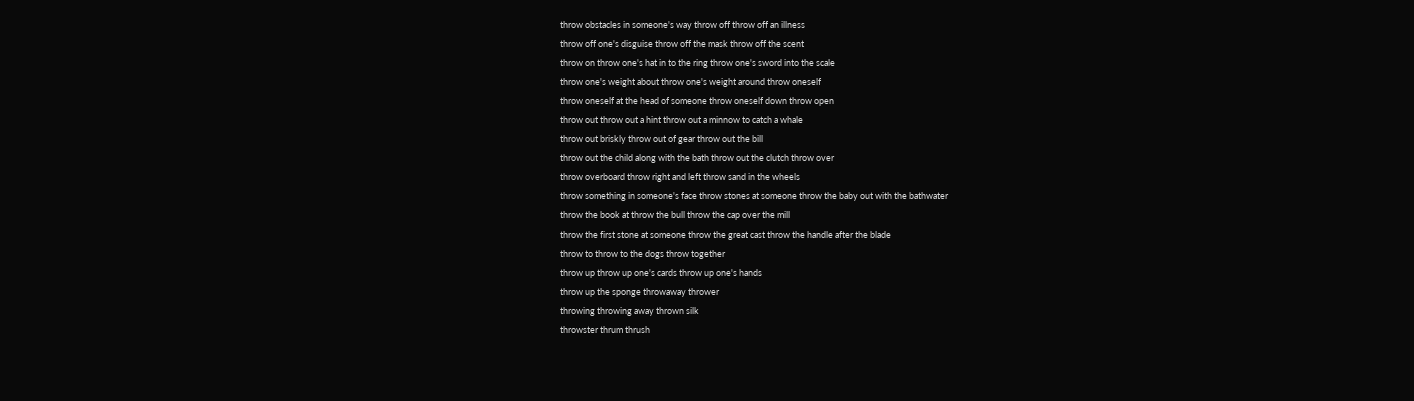throw obstacles in someone's way throw off throw off an illness
throw off one's disguise throw off the mask throw off the scent
throw on throw one's hat in to the ring throw one's sword into the scale
throw one's weight about throw one's weight around throw oneself
throw oneself at the head of someone throw oneself down throw open
throw out throw out a hint throw out a minnow to catch a whale
throw out briskly throw out of gear throw out the bill
throw out the child along with the bath throw out the clutch throw over
throw overboard throw right and left throw sand in the wheels
throw something in someone's face throw stones at someone throw the baby out with the bathwater
throw the book at throw the bull throw the cap over the mill
throw the first stone at someone throw the great cast throw the handle after the blade
throw to throw to the dogs throw together
throw up throw up one's cards throw up one's hands
throw up the sponge throwaway thrower
throwing throwing away thrown silk
throwster thrum thrush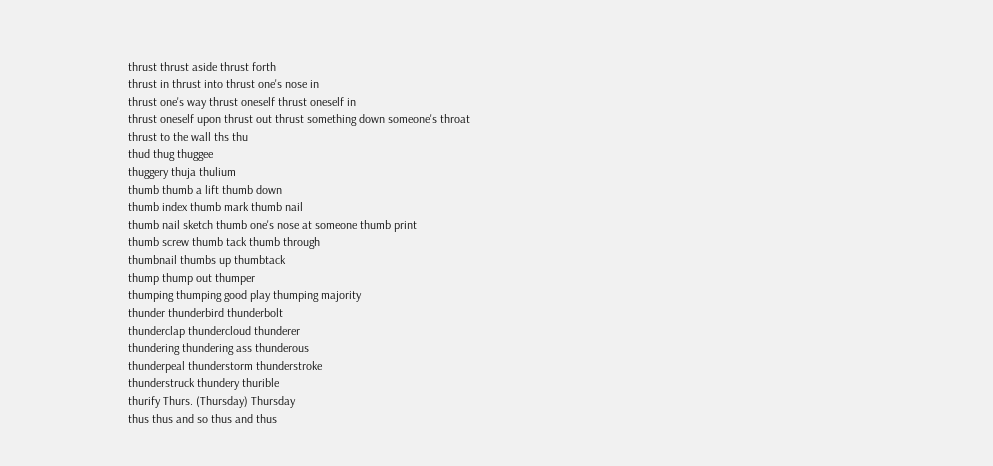thrust thrust aside thrust forth
thrust in thrust into thrust one's nose in
thrust one's way thrust oneself thrust oneself in
thrust oneself upon thrust out thrust something down someone's throat
thrust to the wall ths thu
thud thug thuggee
thuggery thuja thulium
thumb thumb a lift thumb down
thumb index thumb mark thumb nail
thumb nail sketch thumb one's nose at someone thumb print
thumb screw thumb tack thumb through
thumbnail thumbs up thumbtack
thump thump out thumper
thumping thumping good play thumping majority
thunder thunderbird thunderbolt
thunderclap thundercloud thunderer
thundering thundering ass thunderous
thunderpeal thunderstorm thunderstroke
thunderstruck thundery thurible
thurify Thurs. (Thursday) Thursday
thus thus and so thus and thus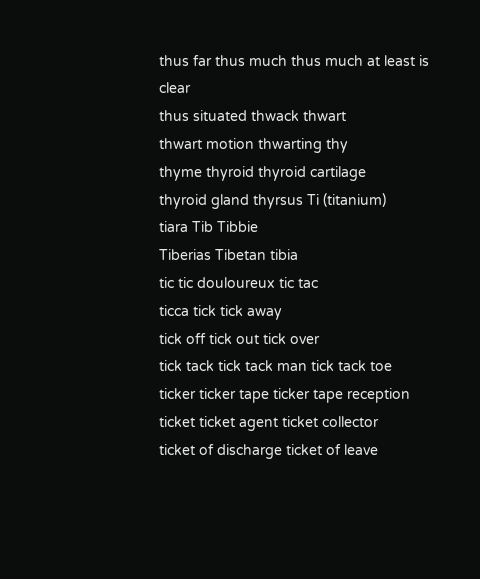thus far thus much thus much at least is clear
thus situated thwack thwart
thwart motion thwarting thy
thyme thyroid thyroid cartilage
thyroid gland thyrsus Ti (titanium)
tiara Tib Tibbie
Tiberias Tibetan tibia
tic tic douloureux tic tac
ticca tick tick away
tick off tick out tick over
tick tack tick tack man tick tack toe
ticker ticker tape ticker tape reception
ticket ticket agent ticket collector
ticket of discharge ticket of leave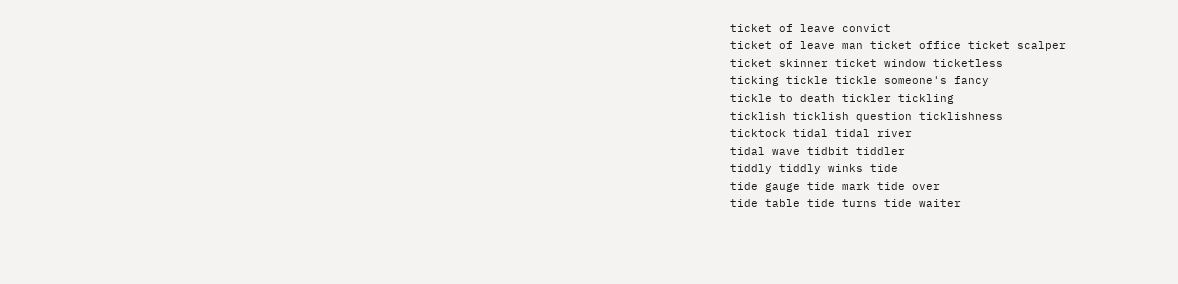ticket of leave convict
ticket of leave man ticket office ticket scalper
ticket skinner ticket window ticketless
ticking tickle tickle someone's fancy
tickle to death tickler tickling
ticklish ticklish question ticklishness
ticktock tidal tidal river
tidal wave tidbit tiddler
tiddly tiddly winks tide
tide gauge tide mark tide over
tide table tide turns tide waiter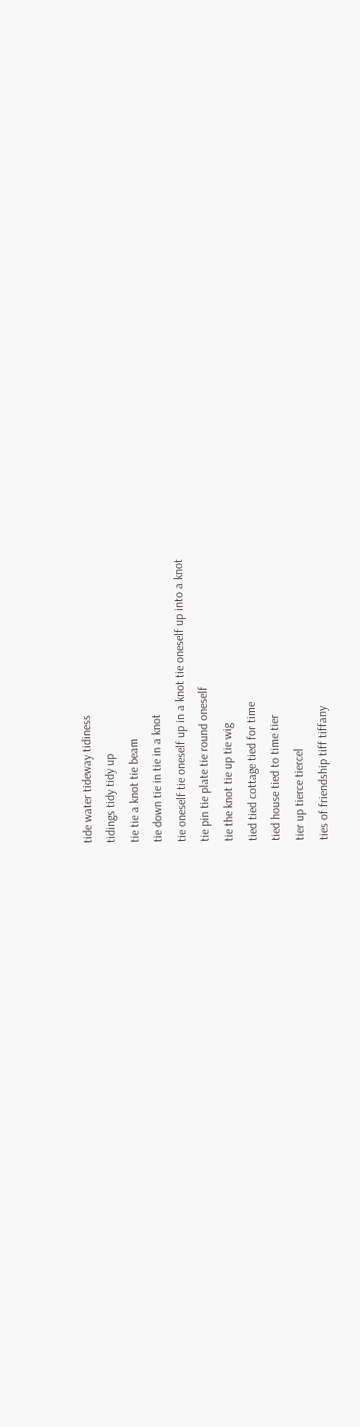tide water tideway tidiness
tidings tidy tidy up
tie tie a knot tie beam
tie down tie in tie in a knot
tie oneself tie oneself up in a knot tie oneself up into a knot
tie pin tie plate tie round oneself
tie the knot tie up tie wig
tied tied cottage tied for time
tied house tied to time tier
tier up tierce tiercel
ties of friendship tiff tiffany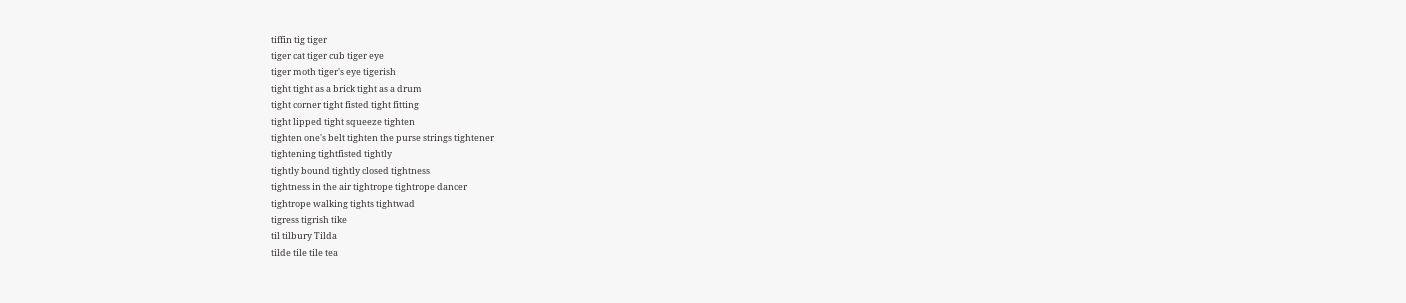tiffin tig tiger
tiger cat tiger cub tiger eye
tiger moth tiger's eye tigerish
tight tight as a brick tight as a drum
tight corner tight fisted tight fitting
tight lipped tight squeeze tighten
tighten one's belt tighten the purse strings tightener
tightening tightfisted tightly
tightly bound tightly closed tightness
tightness in the air tightrope tightrope dancer
tightrope walking tights tightwad
tigress tigrish tike
til tilbury Tilda
tilde tile tile tea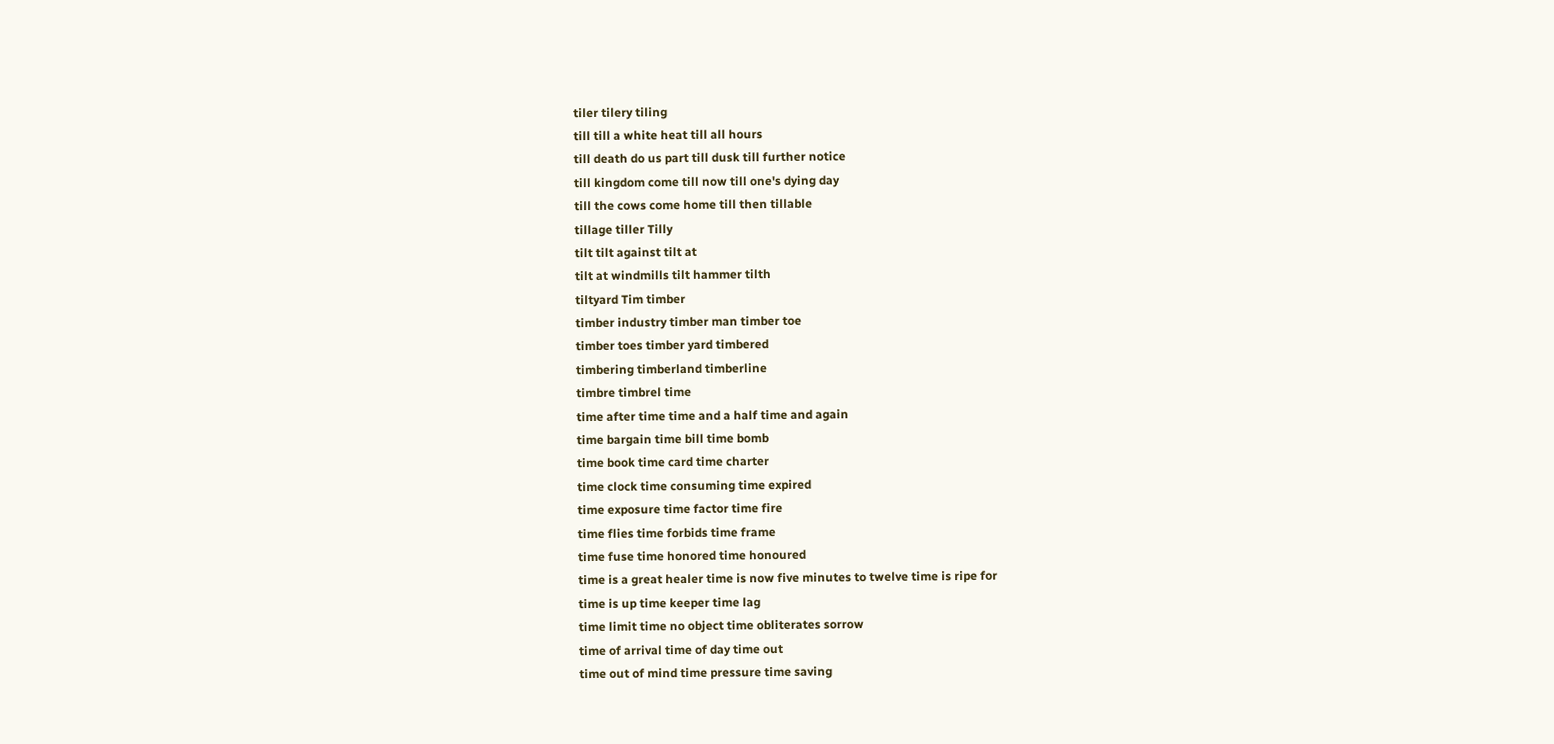tiler tilery tiling
till till a white heat till all hours
till death do us part till dusk till further notice
till kingdom come till now till one's dying day
till the cows come home till then tillable
tillage tiller Tilly
tilt tilt against tilt at
tilt at windmills tilt hammer tilth
tiltyard Tim timber
timber industry timber man timber toe
timber toes timber yard timbered
timbering timberland timberline
timbre timbrel time
time after time time and a half time and again
time bargain time bill time bomb
time book time card time charter
time clock time consuming time expired
time exposure time factor time fire
time flies time forbids time frame
time fuse time honored time honoured
time is a great healer time is now five minutes to twelve time is ripe for
time is up time keeper time lag
time limit time no object time obliterates sorrow
time of arrival time of day time out
time out of mind time pressure time saving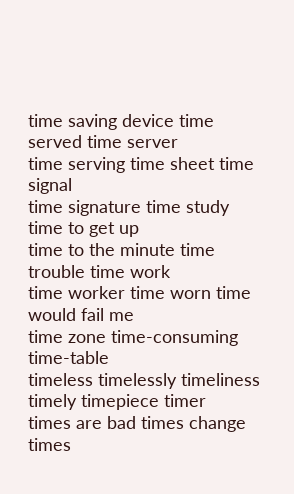time saving device time served time server
time serving time sheet time signal
time signature time study time to get up
time to the minute time trouble time work
time worker time worn time would fail me
time zone time-consuming time-table
timeless timelessly timeliness
timely timepiece timer
times are bad times change times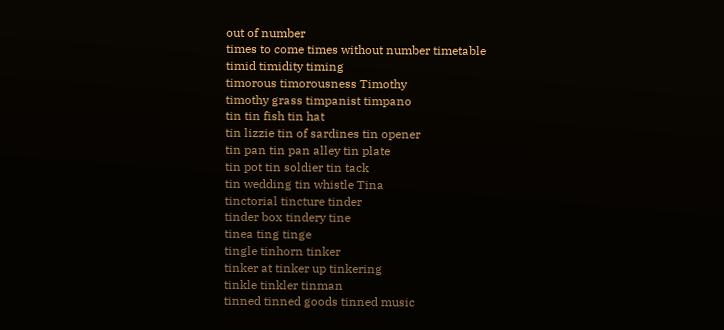out of number
times to come times without number timetable
timid timidity timing
timorous timorousness Timothy
timothy grass timpanist timpano
tin tin fish tin hat
tin lizzie tin of sardines tin opener
tin pan tin pan alley tin plate
tin pot tin soldier tin tack
tin wedding tin whistle Tina
tinctorial tincture tinder
tinder box tindery tine
tinea ting tinge
tingle tinhorn tinker
tinker at tinker up tinkering
tinkle tinkler tinman
tinned tinned goods tinned music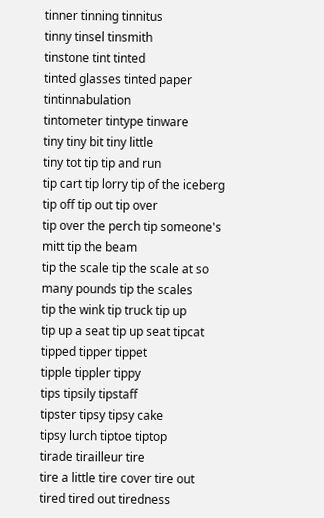tinner tinning tinnitus
tinny tinsel tinsmith
tinstone tint tinted
tinted glasses tinted paper tintinnabulation
tintometer tintype tinware
tiny tiny bit tiny little
tiny tot tip tip and run
tip cart tip lorry tip of the iceberg
tip off tip out tip over
tip over the perch tip someone's mitt tip the beam
tip the scale tip the scale at so many pounds tip the scales
tip the wink tip truck tip up
tip up a seat tip up seat tipcat
tipped tipper tippet
tipple tippler tippy
tips tipsily tipstaff
tipster tipsy tipsy cake
tipsy lurch tiptoe tiptop
tirade tirailleur tire
tire a little tire cover tire out
tired tired out tiredness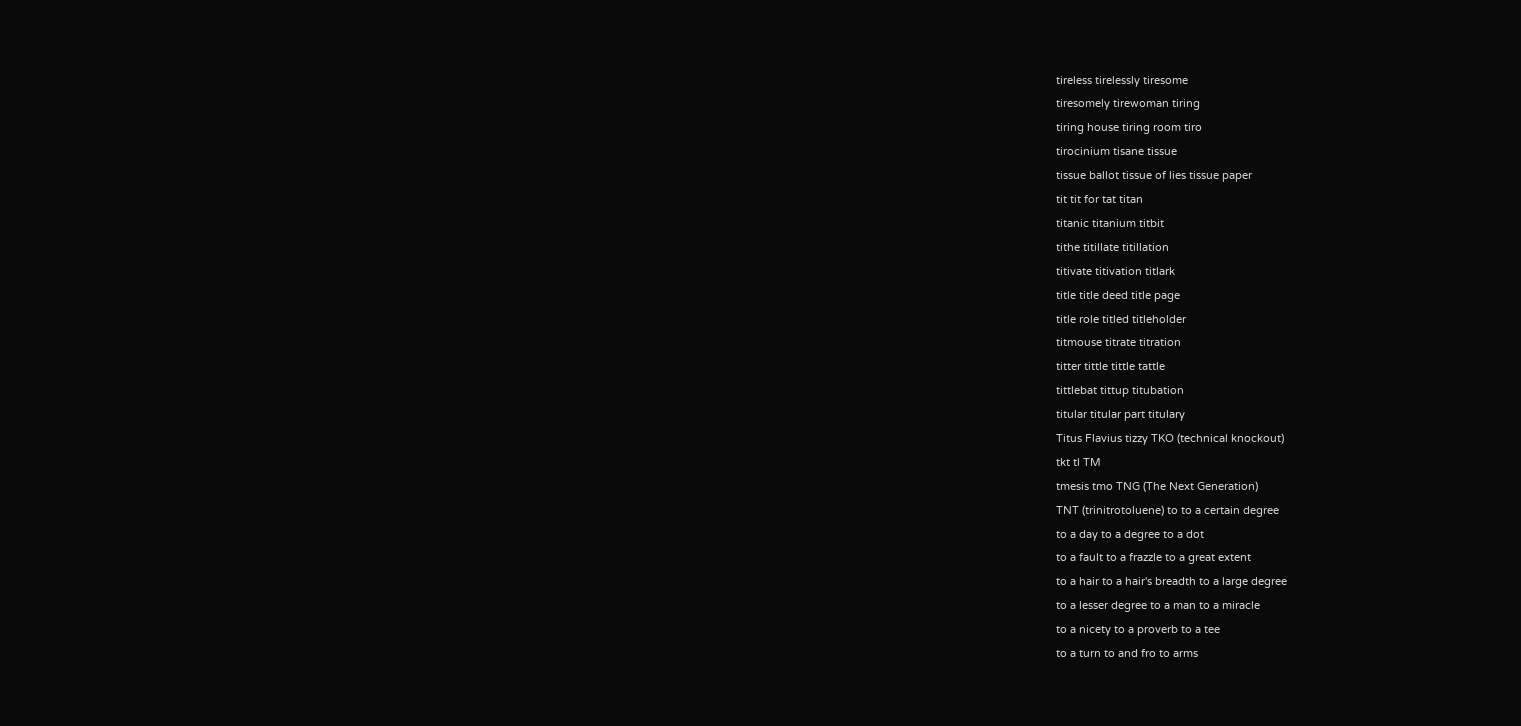tireless tirelessly tiresome
tiresomely tirewoman tiring
tiring house tiring room tiro
tirocinium tisane tissue
tissue ballot tissue of lies tissue paper
tit tit for tat titan
titanic titanium titbit
tithe titillate titillation
titivate titivation titlark
title title deed title page
title role titled titleholder
titmouse titrate titration
titter tittle tittle tattle
tittlebat tittup titubation
titular titular part titulary
Titus Flavius tizzy TKO (technical knockout)
tkt tl TM
tmesis tmo TNG (The Next Generation)
TNT (trinitrotoluene) to to a certain degree
to a day to a degree to a dot
to a fault to a frazzle to a great extent
to a hair to a hair's breadth to a large degree
to a lesser degree to a man to a miracle
to a nicety to a proverb to a tee
to a turn to and fro to arms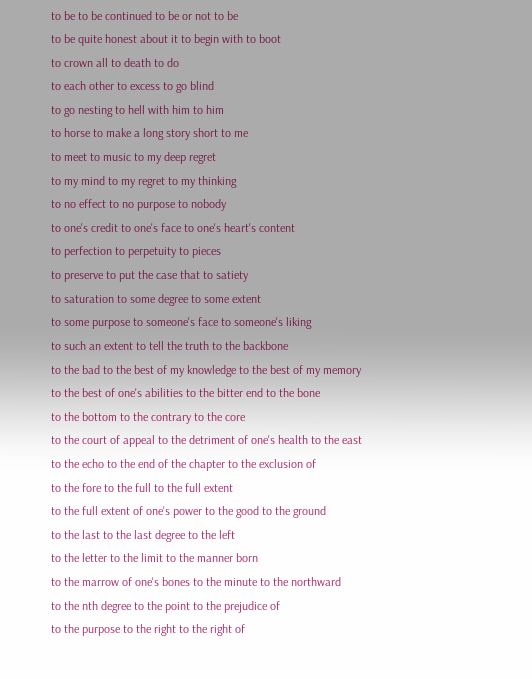to be to be continued to be or not to be
to be quite honest about it to begin with to boot
to crown all to death to do
to each other to excess to go blind
to go nesting to hell with him to him
to horse to make a long story short to me
to meet to music to my deep regret
to my mind to my regret to my thinking
to no effect to no purpose to nobody
to one's credit to one's face to one's heart's content
to perfection to perpetuity to pieces
to preserve to put the case that to satiety
to saturation to some degree to some extent
to some purpose to someone's face to someone's liking
to such an extent to tell the truth to the backbone
to the bad to the best of my knowledge to the best of my memory
to the best of one's abilities to the bitter end to the bone
to the bottom to the contrary to the core
to the court of appeal to the detriment of one's health to the east
to the echo to the end of the chapter to the exclusion of
to the fore to the full to the full extent
to the full extent of one's power to the good to the ground
to the last to the last degree to the left
to the letter to the limit to the manner born
to the marrow of one's bones to the minute to the northward
to the nth degree to the point to the prejudice of
to the purpose to the right to the right of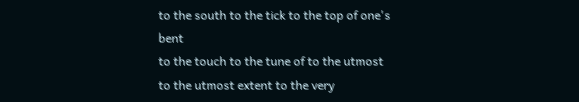to the south to the tick to the top of one's bent
to the touch to the tune of to the utmost
to the utmost extent to the very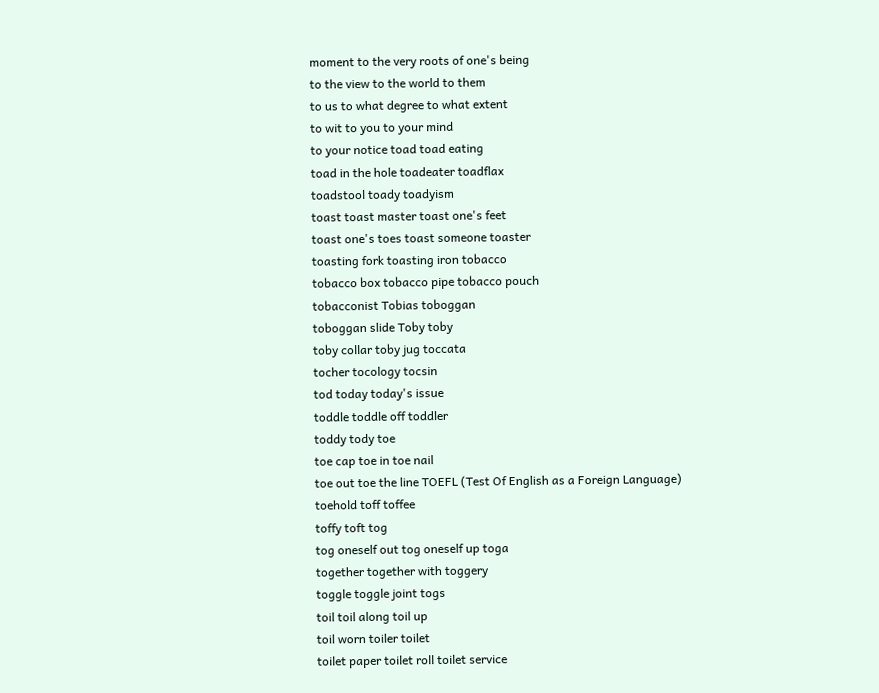moment to the very roots of one's being
to the view to the world to them
to us to what degree to what extent
to wit to you to your mind
to your notice toad toad eating
toad in the hole toadeater toadflax
toadstool toady toadyism
toast toast master toast one's feet
toast one's toes toast someone toaster
toasting fork toasting iron tobacco
tobacco box tobacco pipe tobacco pouch
tobacconist Tobias toboggan
toboggan slide Toby toby
toby collar toby jug toccata
tocher tocology tocsin
tod today today's issue
toddle toddle off toddler
toddy tody toe
toe cap toe in toe nail
toe out toe the line TOEFL (Test Of English as a Foreign Language)
toehold toff toffee
toffy toft tog
tog oneself out tog oneself up toga
together together with toggery
toggle toggle joint togs
toil toil along toil up
toil worn toiler toilet
toilet paper toilet roll toilet service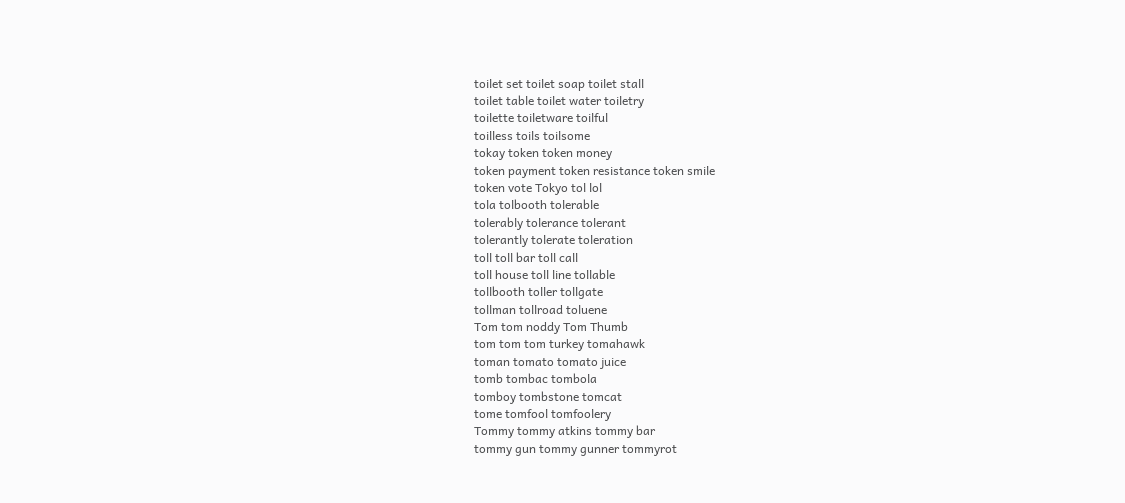toilet set toilet soap toilet stall
toilet table toilet water toiletry
toilette toiletware toilful
toilless toils toilsome
tokay token token money
token payment token resistance token smile
token vote Tokyo tol lol
tola tolbooth tolerable
tolerably tolerance tolerant
tolerantly tolerate toleration
toll toll bar toll call
toll house toll line tollable
tollbooth toller tollgate
tollman tollroad toluene
Tom tom noddy Tom Thumb
tom tom tom turkey tomahawk
toman tomato tomato juice
tomb tombac tombola
tomboy tombstone tomcat
tome tomfool tomfoolery
Tommy tommy atkins tommy bar
tommy gun tommy gunner tommyrot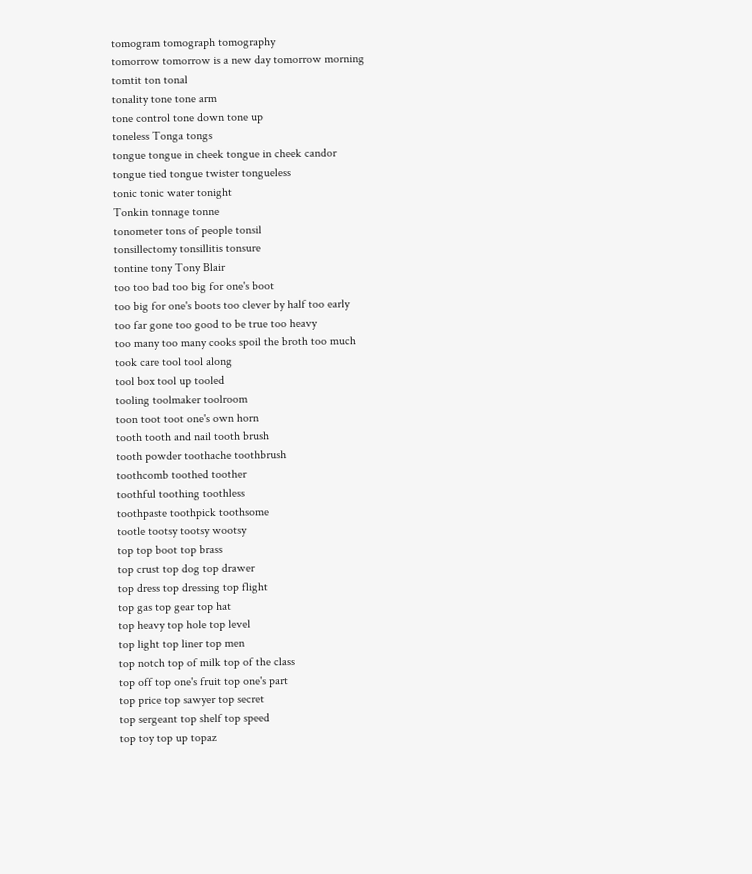tomogram tomograph tomography
tomorrow tomorrow is a new day tomorrow morning
tomtit ton tonal
tonality tone tone arm
tone control tone down tone up
toneless Tonga tongs
tongue tongue in cheek tongue in cheek candor
tongue tied tongue twister tongueless
tonic tonic water tonight
Tonkin tonnage tonne
tonometer tons of people tonsil
tonsillectomy tonsillitis tonsure
tontine tony Tony Blair
too too bad too big for one's boot
too big for one's boots too clever by half too early
too far gone too good to be true too heavy
too many too many cooks spoil the broth too much
took care tool tool along
tool box tool up tooled
tooling toolmaker toolroom
toon toot toot one's own horn
tooth tooth and nail tooth brush
tooth powder toothache toothbrush
toothcomb toothed toother
toothful toothing toothless
toothpaste toothpick toothsome
tootle tootsy tootsy wootsy
top top boot top brass
top crust top dog top drawer
top dress top dressing top flight
top gas top gear top hat
top heavy top hole top level
top light top liner top men
top notch top of milk top of the class
top off top one's fruit top one's part
top price top sawyer top secret
top sergeant top shelf top speed
top toy top up topaz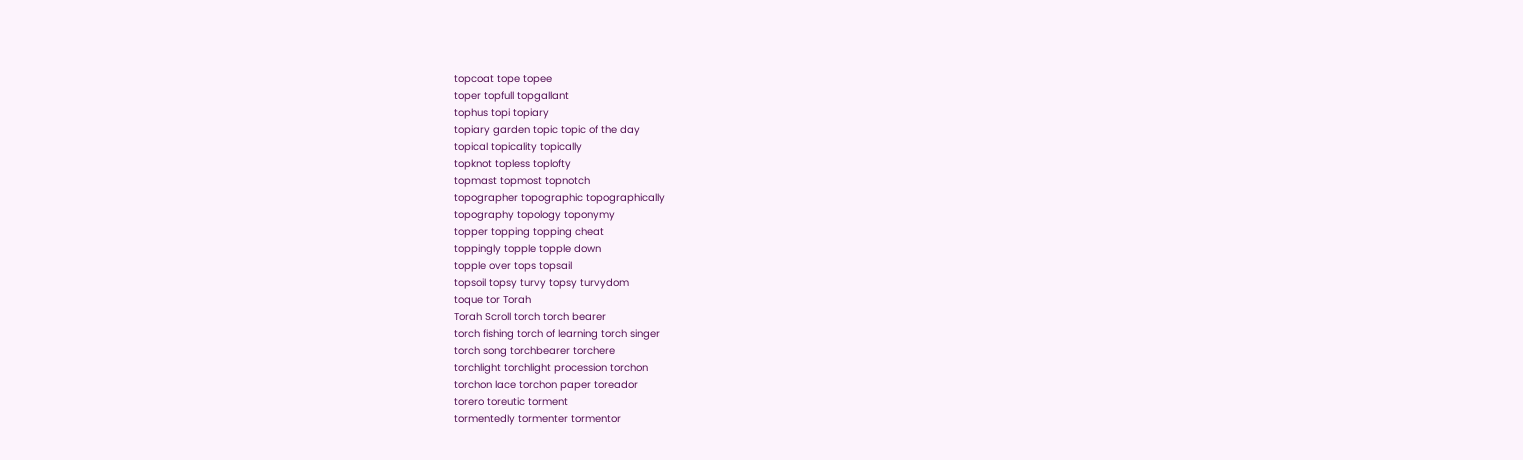topcoat tope topee
toper topfull topgallant
tophus topi topiary
topiary garden topic topic of the day
topical topicality topically
topknot topless toplofty
topmast topmost topnotch
topographer topographic topographically
topography topology toponymy
topper topping topping cheat
toppingly topple topple down
topple over tops topsail
topsoil topsy turvy topsy turvydom
toque tor Torah
Torah Scroll torch torch bearer
torch fishing torch of learning torch singer
torch song torchbearer torchere
torchlight torchlight procession torchon
torchon lace torchon paper toreador
torero toreutic torment
tormentedly tormenter tormentor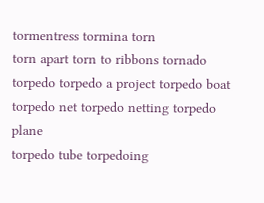tormentress tormina torn
torn apart torn to ribbons tornado
torpedo torpedo a project torpedo boat
torpedo net torpedo netting torpedo plane
torpedo tube torpedoing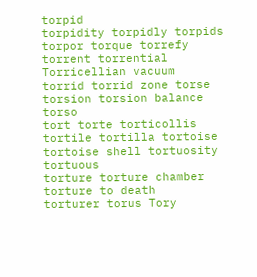torpid
torpidity torpidly torpids
torpor torque torrefy
torrent torrential Torricellian vacuum
torrid torrid zone torse
torsion torsion balance torso
tort torte torticollis
tortile tortilla tortoise
tortoise shell tortuosity tortuous
torture torture chamber torture to death
torturer torus Tory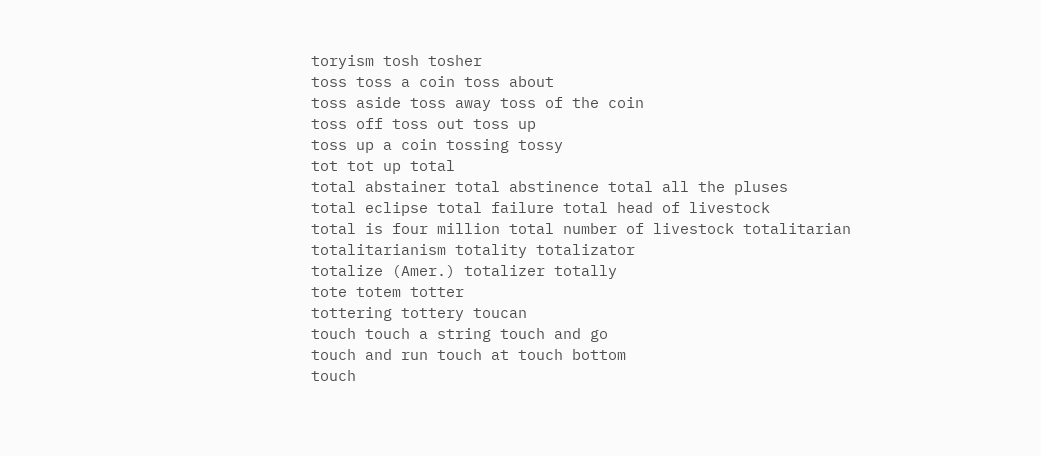toryism tosh tosher
toss toss a coin toss about
toss aside toss away toss of the coin
toss off toss out toss up
toss up a coin tossing tossy
tot tot up total
total abstainer total abstinence total all the pluses
total eclipse total failure total head of livestock
total is four million total number of livestock totalitarian
totalitarianism totality totalizator
totalize (Amer.) totalizer totally
tote totem totter
tottering tottery toucan
touch touch a string touch and go
touch and run touch at touch bottom
touch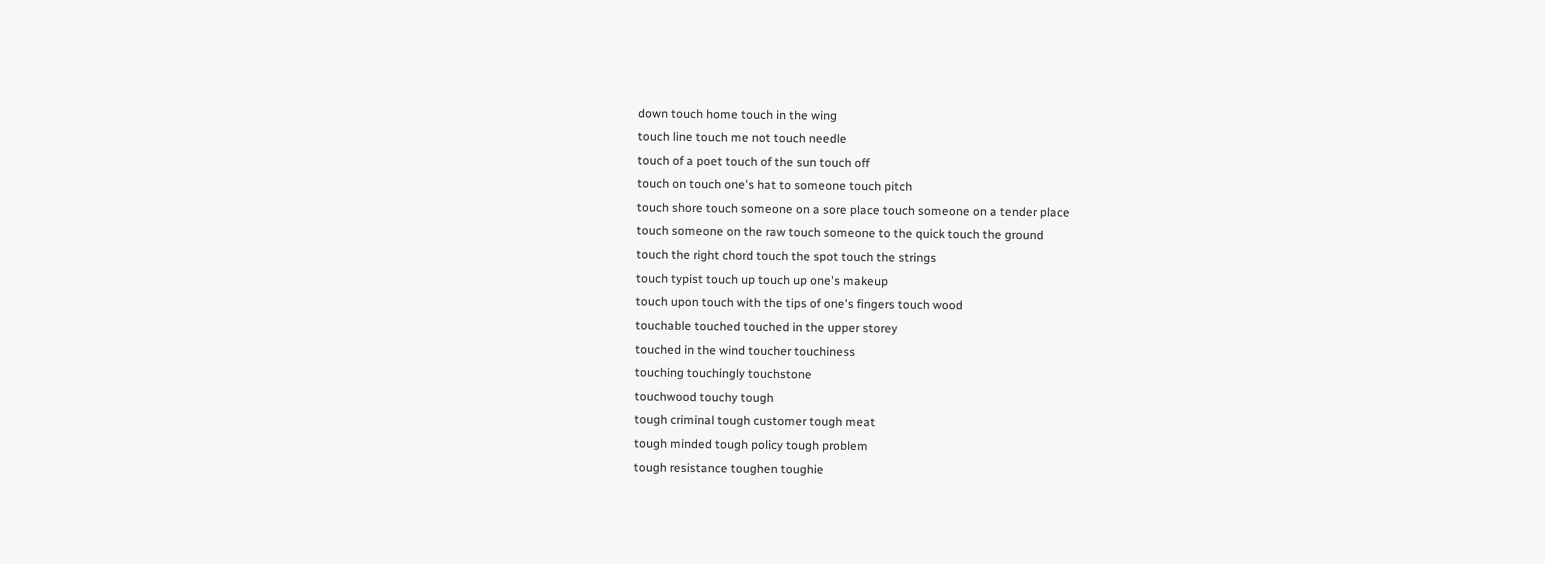down touch home touch in the wing
touch line touch me not touch needle
touch of a poet touch of the sun touch off
touch on touch one's hat to someone touch pitch
touch shore touch someone on a sore place touch someone on a tender place
touch someone on the raw touch someone to the quick touch the ground
touch the right chord touch the spot touch the strings
touch typist touch up touch up one's makeup
touch upon touch with the tips of one's fingers touch wood
touchable touched touched in the upper storey
touched in the wind toucher touchiness
touching touchingly touchstone
touchwood touchy tough
tough criminal tough customer tough meat
tough minded tough policy tough problem
tough resistance toughen toughie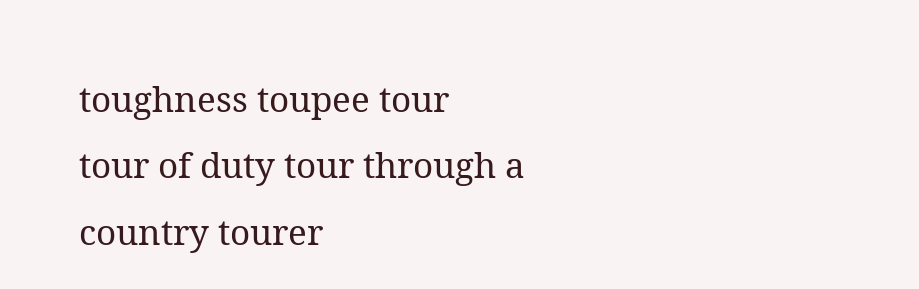toughness toupee tour
tour of duty tour through a country tourer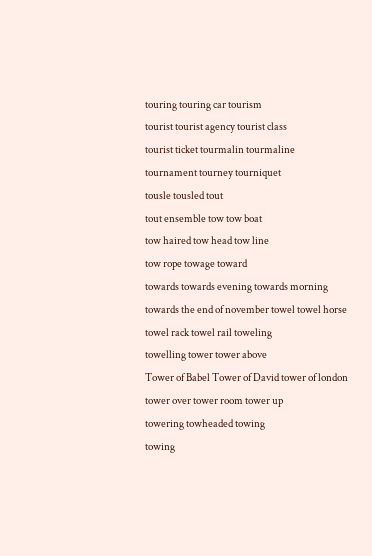touring touring car tourism
tourist tourist agency tourist class
tourist ticket tourmalin tourmaline
tournament tourney tourniquet
tousle tousled tout
tout ensemble tow tow boat
tow haired tow head tow line
tow rope towage toward
towards towards evening towards morning
towards the end of november towel towel horse
towel rack towel rail toweling
towelling tower tower above
Tower of Babel Tower of David tower of london
tower over tower room tower up
towering towheaded towing
towing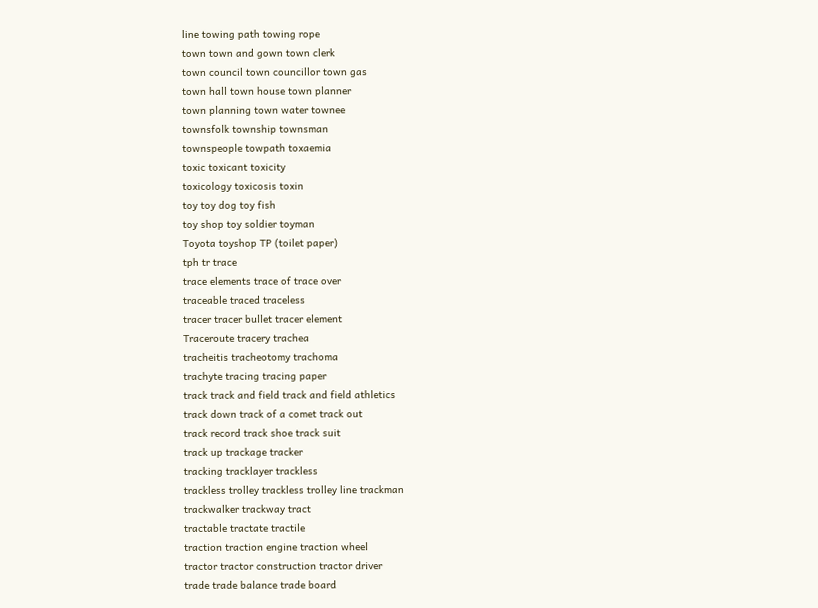line towing path towing rope
town town and gown town clerk
town council town councillor town gas
town hall town house town planner
town planning town water townee
townsfolk township townsman
townspeople towpath toxaemia
toxic toxicant toxicity
toxicology toxicosis toxin
toy toy dog toy fish
toy shop toy soldier toyman
Toyota toyshop TP (toilet paper)
tph tr trace
trace elements trace of trace over
traceable traced traceless
tracer tracer bullet tracer element
Traceroute tracery trachea
tracheitis tracheotomy trachoma
trachyte tracing tracing paper
track track and field track and field athletics
track down track of a comet track out
track record track shoe track suit
track up trackage tracker
tracking tracklayer trackless
trackless trolley trackless trolley line trackman
trackwalker trackway tract
tractable tractate tractile
traction traction engine traction wheel
tractor tractor construction tractor driver
trade trade balance trade board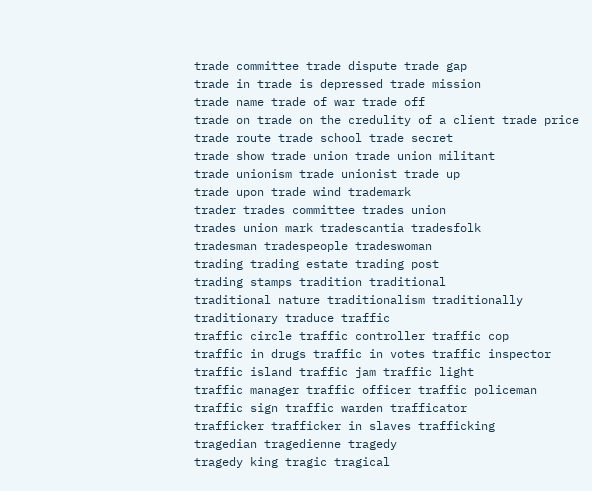trade committee trade dispute trade gap
trade in trade is depressed trade mission
trade name trade of war trade off
trade on trade on the credulity of a client trade price
trade route trade school trade secret
trade show trade union trade union militant
trade unionism trade unionist trade up
trade upon trade wind trademark
trader trades committee trades union
trades union mark tradescantia tradesfolk
tradesman tradespeople tradeswoman
trading trading estate trading post
trading stamps tradition traditional
traditional nature traditionalism traditionally
traditionary traduce traffic
traffic circle traffic controller traffic cop
traffic in drugs traffic in votes traffic inspector
traffic island traffic jam traffic light
traffic manager traffic officer traffic policeman
traffic sign traffic warden trafficator
trafficker trafficker in slaves trafficking
tragedian tragedienne tragedy
tragedy king tragic tragical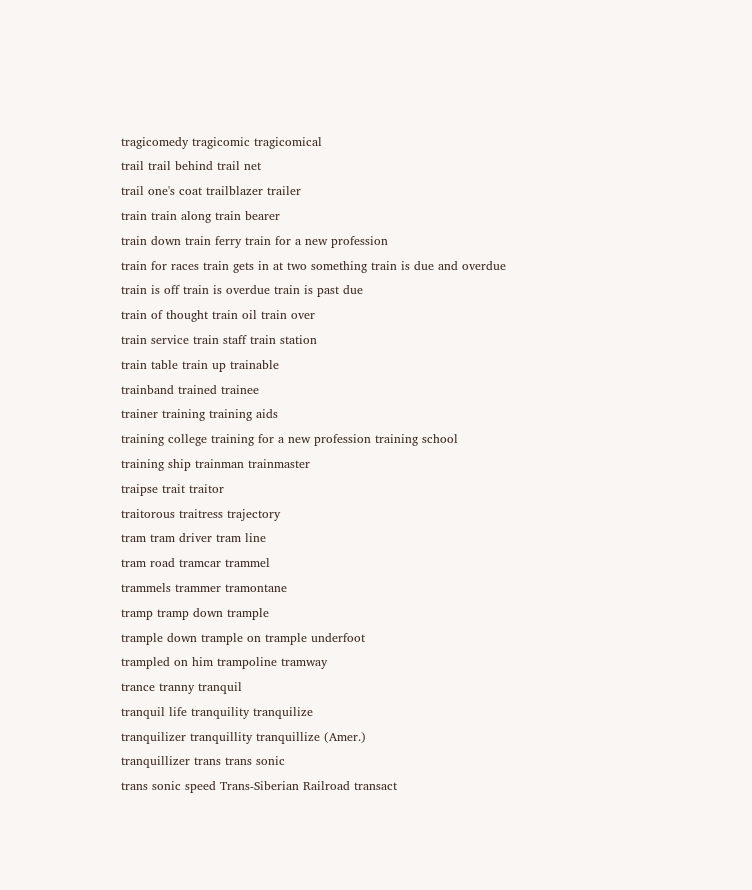tragicomedy tragicomic tragicomical
trail trail behind trail net
trail one's coat trailblazer trailer
train train along train bearer
train down train ferry train for a new profession
train for races train gets in at two something train is due and overdue
train is off train is overdue train is past due
train of thought train oil train over
train service train staff train station
train table train up trainable
trainband trained trainee
trainer training training aids
training college training for a new profession training school
training ship trainman trainmaster
traipse trait traitor
traitorous traitress trajectory
tram tram driver tram line
tram road tramcar trammel
trammels trammer tramontane
tramp tramp down trample
trample down trample on trample underfoot
trampled on him trampoline tramway
trance tranny tranquil
tranquil life tranquility tranquilize
tranquilizer tranquillity tranquillize (Amer.)
tranquillizer trans trans sonic
trans sonic speed Trans-Siberian Railroad transact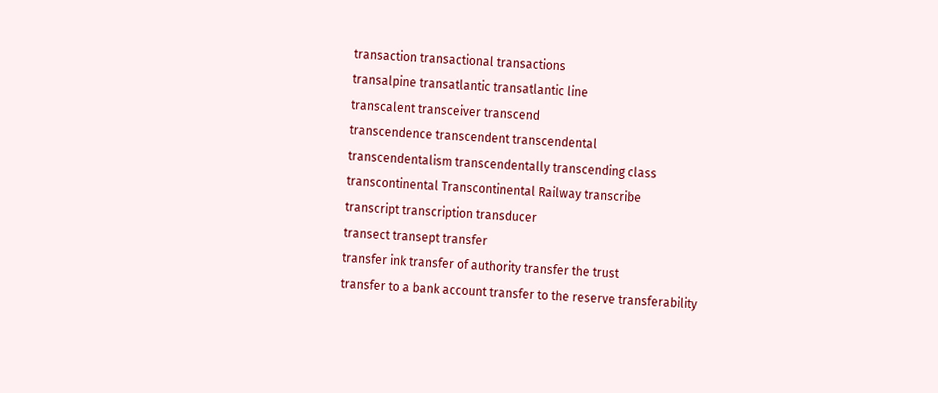transaction transactional transactions
transalpine transatlantic transatlantic line
transcalent transceiver transcend
transcendence transcendent transcendental
transcendentalism transcendentally transcending class
transcontinental Transcontinental Railway transcribe
transcript transcription transducer
transect transept transfer
transfer ink transfer of authority transfer the trust
transfer to a bank account transfer to the reserve transferability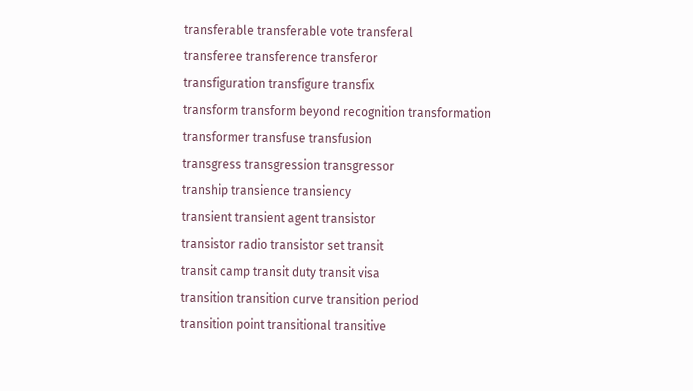transferable transferable vote transferal
transferee transference transferor
transfiguration transfigure transfix
transform transform beyond recognition transformation
transformer transfuse transfusion
transgress transgression transgressor
tranship transience transiency
transient transient agent transistor
transistor radio transistor set transit
transit camp transit duty transit visa
transition transition curve transition period
transition point transitional transitive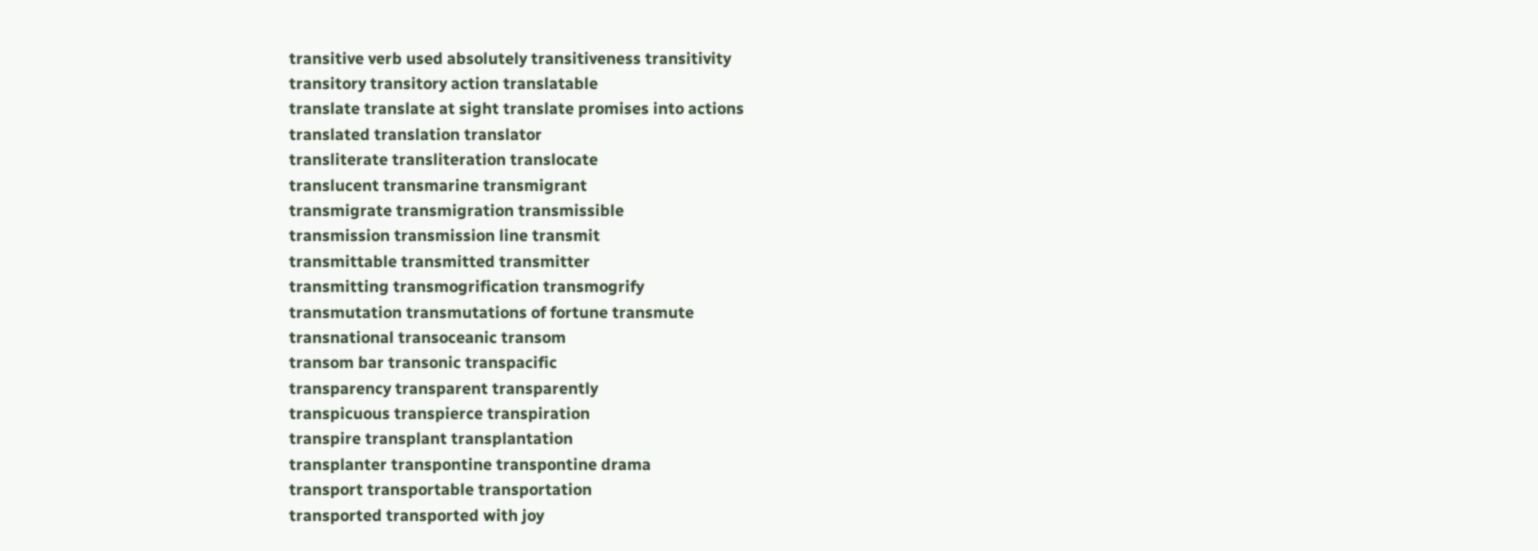transitive verb used absolutely transitiveness transitivity
transitory transitory action translatable
translate translate at sight translate promises into actions
translated translation translator
transliterate transliteration translocate
translucent transmarine transmigrant
transmigrate transmigration transmissible
transmission transmission line transmit
transmittable transmitted transmitter
transmitting transmogrification transmogrify
transmutation transmutations of fortune transmute
transnational transoceanic transom
transom bar transonic transpacific
transparency transparent transparently
transpicuous transpierce transpiration
transpire transplant transplantation
transplanter transpontine transpontine drama
transport transportable transportation
transported transported with joy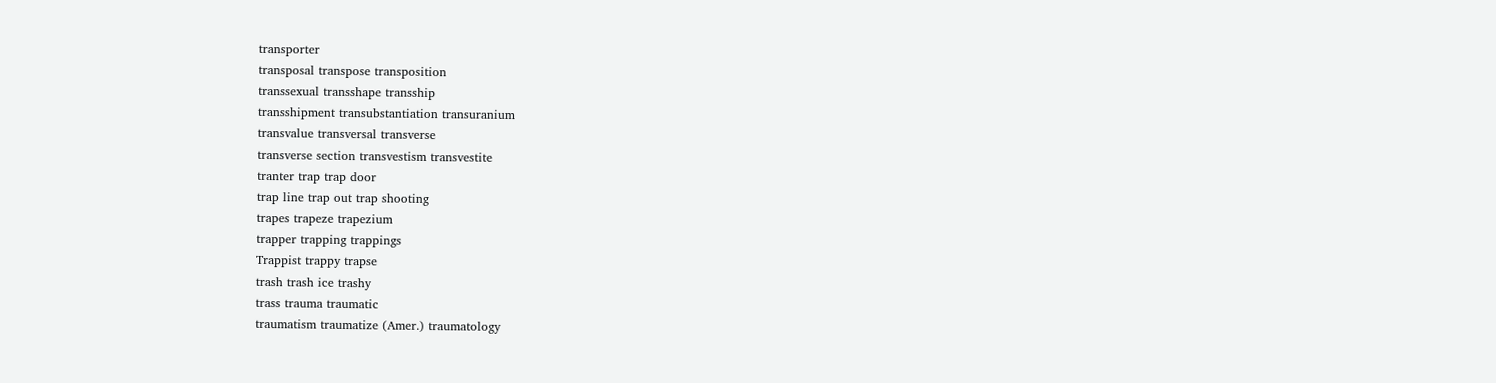transporter
transposal transpose transposition
transsexual transshape transship
transshipment transubstantiation transuranium
transvalue transversal transverse
transverse section transvestism transvestite
tranter trap trap door
trap line trap out trap shooting
trapes trapeze trapezium
trapper trapping trappings
Trappist trappy trapse
trash trash ice trashy
trass trauma traumatic
traumatism traumatize (Amer.) traumatology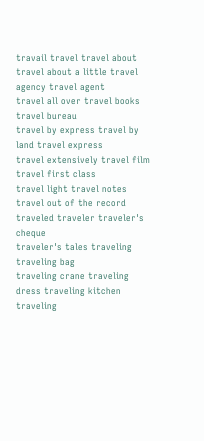travail travel travel about
travel about a little travel agency travel agent
travel all over travel books travel bureau
travel by express travel by land travel express
travel extensively travel film travel first class
travel light travel notes travel out of the record
traveled traveler traveler's cheque
traveler's tales traveling traveling bag
traveling crane traveling dress traveling kitchen
traveling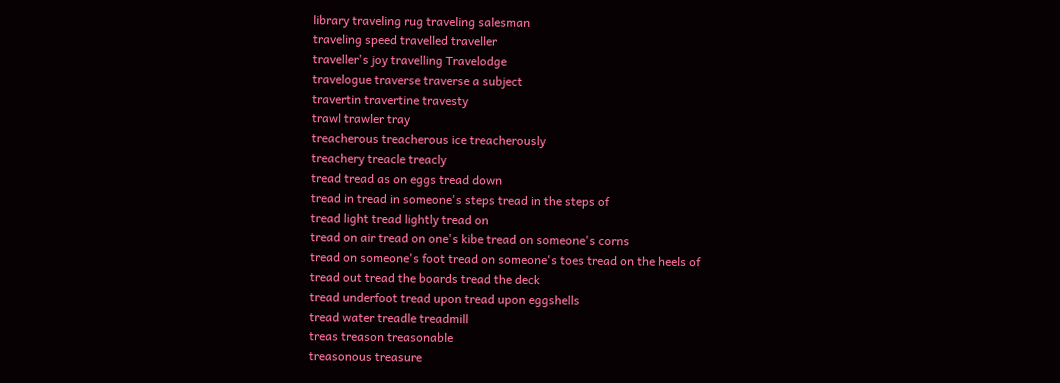library traveling rug traveling salesman
traveling speed travelled traveller
traveller's joy travelling Travelodge
travelogue traverse traverse a subject
travertin travertine travesty
trawl trawler tray
treacherous treacherous ice treacherously
treachery treacle treacly
tread tread as on eggs tread down
tread in tread in someone's steps tread in the steps of
tread light tread lightly tread on
tread on air tread on one's kibe tread on someone's corns
tread on someone's foot tread on someone's toes tread on the heels of
tread out tread the boards tread the deck
tread underfoot tread upon tread upon eggshells
tread water treadle treadmill
treas treason treasonable
treasonous treasure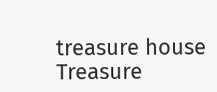treasure house
Treasure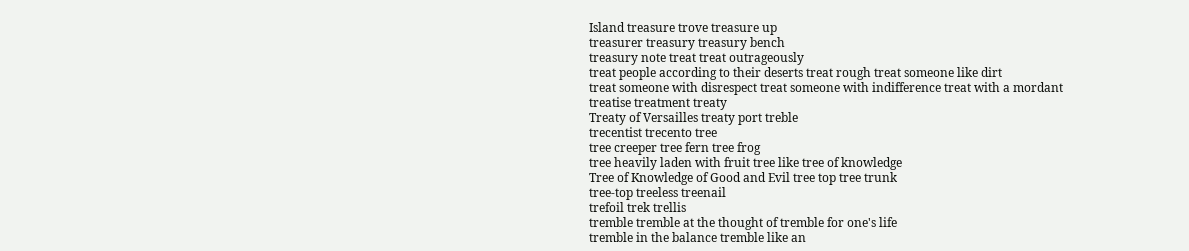Island treasure trove treasure up
treasurer treasury treasury bench
treasury note treat treat outrageously
treat people according to their deserts treat rough treat someone like dirt
treat someone with disrespect treat someone with indifference treat with a mordant
treatise treatment treaty
Treaty of Versailles treaty port treble
trecentist trecento tree
tree creeper tree fern tree frog
tree heavily laden with fruit tree like tree of knowledge
Tree of Knowledge of Good and Evil tree top tree trunk
tree-top treeless treenail
trefoil trek trellis
tremble tremble at the thought of tremble for one's life
tremble in the balance tremble like an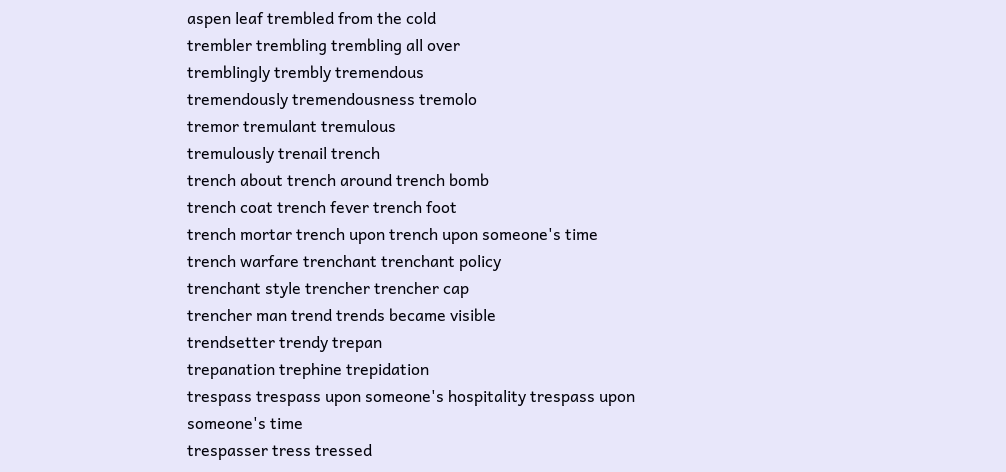aspen leaf trembled from the cold
trembler trembling trembling all over
tremblingly trembly tremendous
tremendously tremendousness tremolo
tremor tremulant tremulous
tremulously trenail trench
trench about trench around trench bomb
trench coat trench fever trench foot
trench mortar trench upon trench upon someone's time
trench warfare trenchant trenchant policy
trenchant style trencher trencher cap
trencher man trend trends became visible
trendsetter trendy trepan
trepanation trephine trepidation
trespass trespass upon someone's hospitality trespass upon someone's time
trespasser tress tressed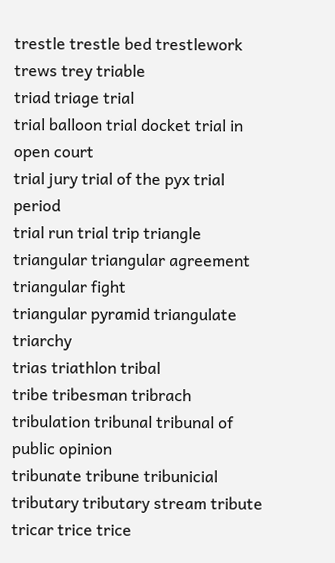trestle trestle bed trestlework
trews trey triable
triad triage trial
trial balloon trial docket trial in open court
trial jury trial of the pyx trial period
trial run trial trip triangle
triangular triangular agreement triangular fight
triangular pyramid triangulate triarchy
trias triathlon tribal
tribe tribesman tribrach
tribulation tribunal tribunal of public opinion
tribunate tribune tribunicial
tributary tributary stream tribute
tricar trice trice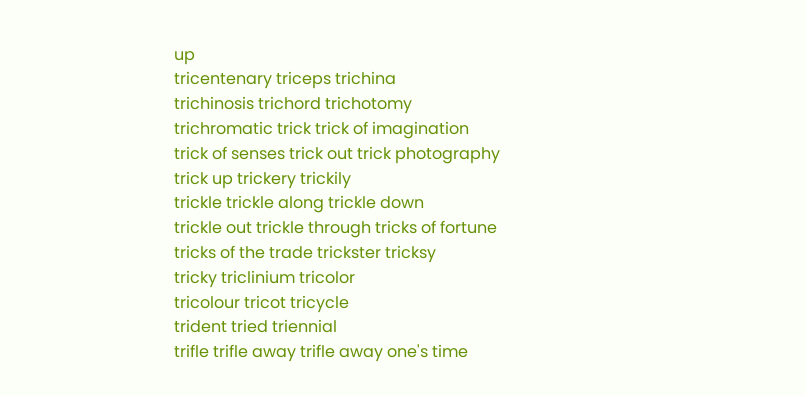up
tricentenary triceps trichina
trichinosis trichord trichotomy
trichromatic trick trick of imagination
trick of senses trick out trick photography
trick up trickery trickily
trickle trickle along trickle down
trickle out trickle through tricks of fortune
tricks of the trade trickster tricksy
tricky triclinium tricolor
tricolour tricot tricycle
trident tried triennial
trifle trifle away trifle away one's time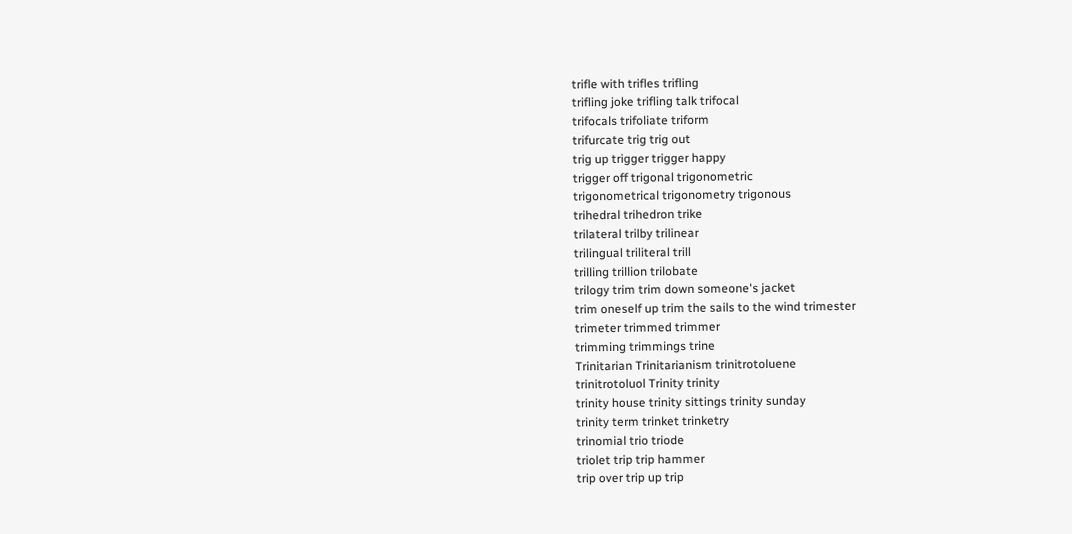trifle with trifles trifling
trifling joke trifling talk trifocal
trifocals trifoliate triform
trifurcate trig trig out
trig up trigger trigger happy
trigger off trigonal trigonometric
trigonometrical trigonometry trigonous
trihedral trihedron trike
trilateral trilby trilinear
trilingual triliteral trill
trilling trillion trilobate
trilogy trim trim down someone's jacket
trim oneself up trim the sails to the wind trimester
trimeter trimmed trimmer
trimming trimmings trine
Trinitarian Trinitarianism trinitrotoluene
trinitrotoluol Trinity trinity
trinity house trinity sittings trinity sunday
trinity term trinket trinketry
trinomial trio triode
triolet trip trip hammer
trip over trip up trip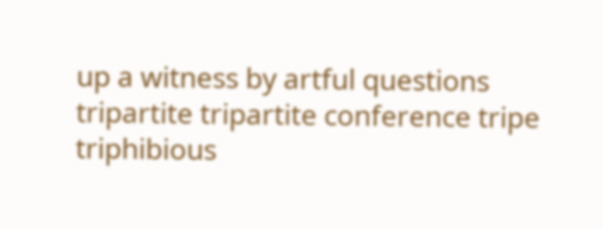up a witness by artful questions
tripartite tripartite conference tripe
triphibious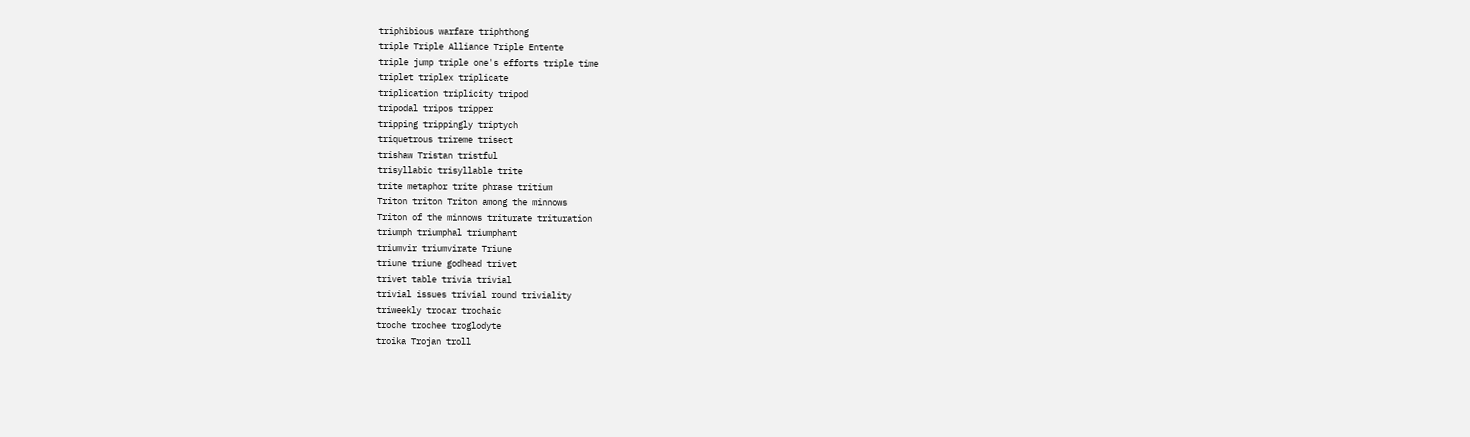triphibious warfare triphthong
triple Triple Alliance Triple Entente
triple jump triple one's efforts triple time
triplet triplex triplicate
triplication triplicity tripod
tripodal tripos tripper
tripping trippingly triptych
triquetrous trireme trisect
trishaw Tristan tristful
trisyllabic trisyllable trite
trite metaphor trite phrase tritium
Triton triton Triton among the minnows
Triton of the minnows triturate trituration
triumph triumphal triumphant
triumvir triumvirate Triune
triune triune godhead trivet
trivet table trivia trivial
trivial issues trivial round triviality
triweekly trocar trochaic
troche trochee troglodyte
troika Trojan troll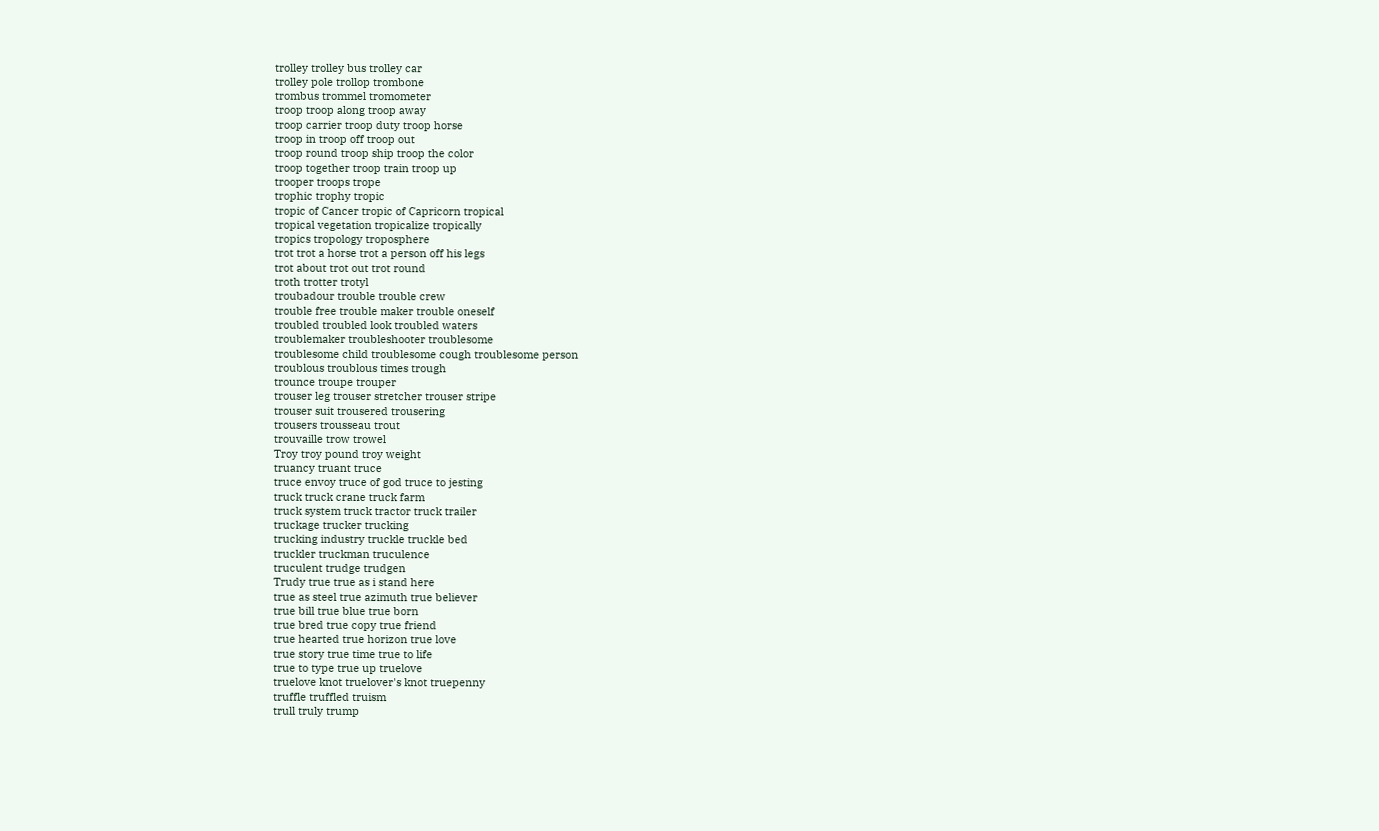trolley trolley bus trolley car
trolley pole trollop trombone
trombus trommel tromometer
troop troop along troop away
troop carrier troop duty troop horse
troop in troop off troop out
troop round troop ship troop the color
troop together troop train troop up
trooper troops trope
trophic trophy tropic
tropic of Cancer tropic of Capricorn tropical
tropical vegetation tropicalize tropically
tropics tropology troposphere
trot trot a horse trot a person off his legs
trot about trot out trot round
troth trotter trotyl
troubadour trouble trouble crew
trouble free trouble maker trouble oneself
troubled troubled look troubled waters
troublemaker troubleshooter troublesome
troublesome child troublesome cough troublesome person
troublous troublous times trough
trounce troupe trouper
trouser leg trouser stretcher trouser stripe
trouser suit trousered trousering
trousers trousseau trout
trouvaille trow trowel
Troy troy pound troy weight
truancy truant truce
truce envoy truce of god truce to jesting
truck truck crane truck farm
truck system truck tractor truck trailer
truckage trucker trucking
trucking industry truckle truckle bed
truckler truckman truculence
truculent trudge trudgen
Trudy true true as i stand here
true as steel true azimuth true believer
true bill true blue true born
true bred true copy true friend
true hearted true horizon true love
true story true time true to life
true to type true up truelove
truelove knot truelover's knot truepenny
truffle truffled truism
trull truly trump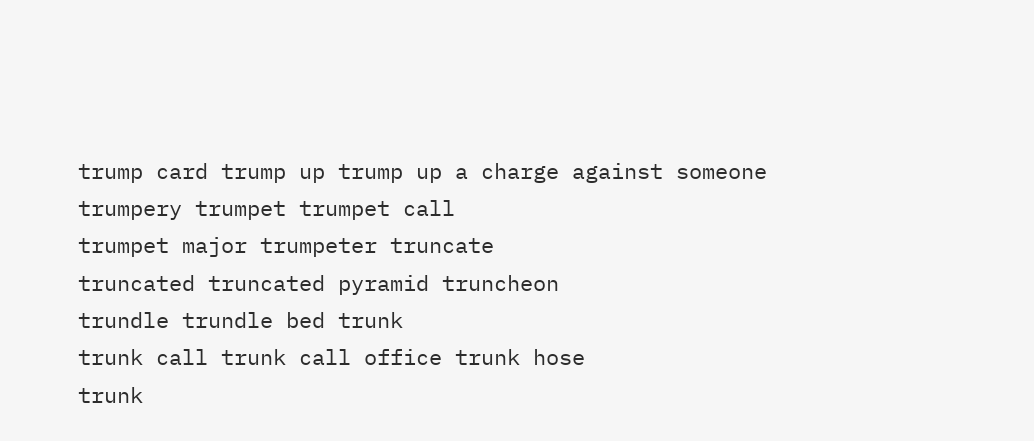trump card trump up trump up a charge against someone
trumpery trumpet trumpet call
trumpet major trumpeter truncate
truncated truncated pyramid truncheon
trundle trundle bed trunk
trunk call trunk call office trunk hose
trunk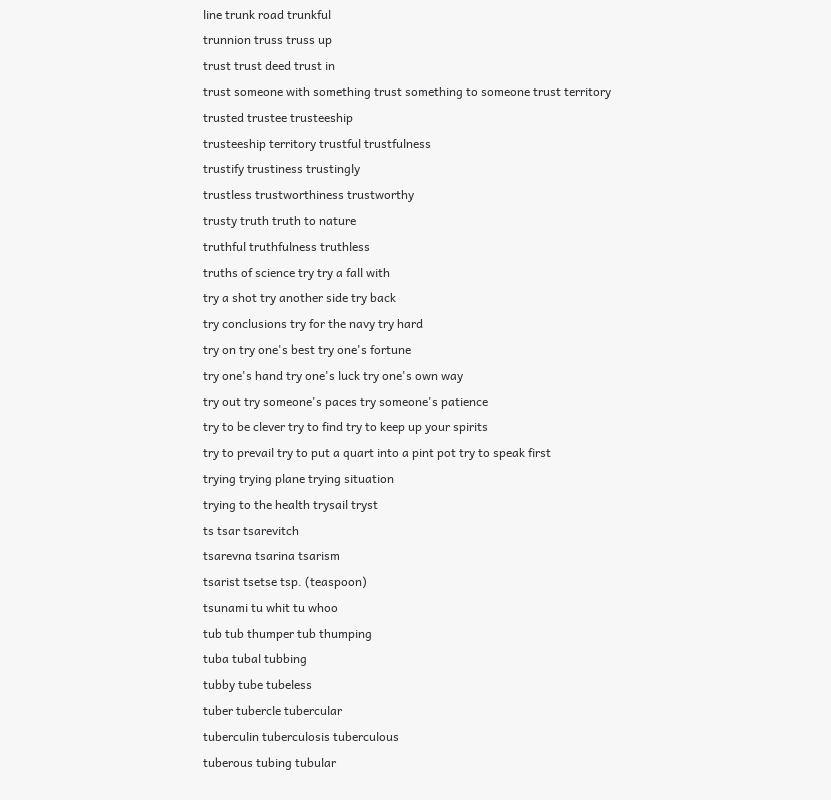line trunk road trunkful
trunnion truss truss up
trust trust deed trust in
trust someone with something trust something to someone trust territory
trusted trustee trusteeship
trusteeship territory trustful trustfulness
trustify trustiness trustingly
trustless trustworthiness trustworthy
trusty truth truth to nature
truthful truthfulness truthless
truths of science try try a fall with
try a shot try another side try back
try conclusions try for the navy try hard
try on try one's best try one's fortune
try one's hand try one's luck try one's own way
try out try someone's paces try someone's patience
try to be clever try to find try to keep up your spirits
try to prevail try to put a quart into a pint pot try to speak first
trying trying plane trying situation
trying to the health trysail tryst
ts tsar tsarevitch
tsarevna tsarina tsarism
tsarist tsetse tsp. (teaspoon)
tsunami tu whit tu whoo
tub tub thumper tub thumping
tuba tubal tubbing
tubby tube tubeless
tuber tubercle tubercular
tuberculin tuberculosis tuberculous
tuberous tubing tubular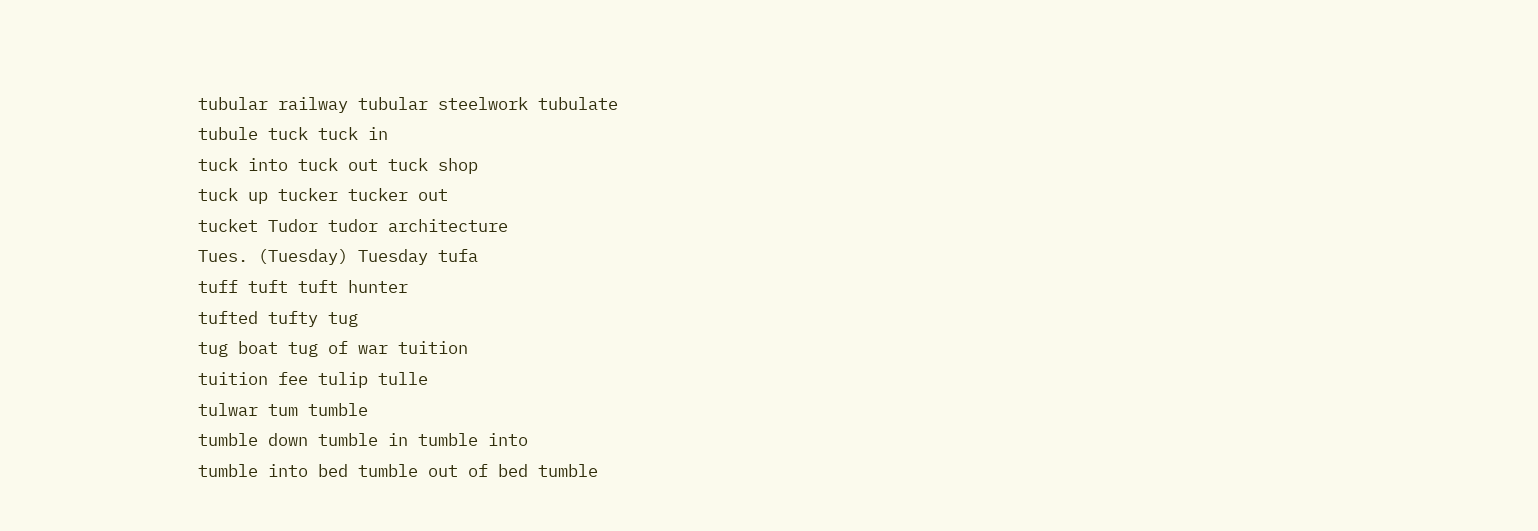tubular railway tubular steelwork tubulate
tubule tuck tuck in
tuck into tuck out tuck shop
tuck up tucker tucker out
tucket Tudor tudor architecture
Tues. (Tuesday) Tuesday tufa
tuff tuft tuft hunter
tufted tufty tug
tug boat tug of war tuition
tuition fee tulip tulle
tulwar tum tumble
tumble down tumble in tumble into
tumble into bed tumble out of bed tumble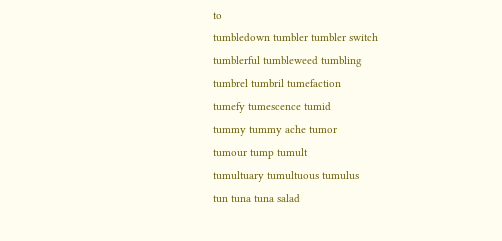to
tumbledown tumbler tumbler switch
tumblerful tumbleweed tumbling
tumbrel tumbril tumefaction
tumefy tumescence tumid
tummy tummy ache tumor
tumour tump tumult
tumultuary tumultuous tumulus
tun tuna tuna salad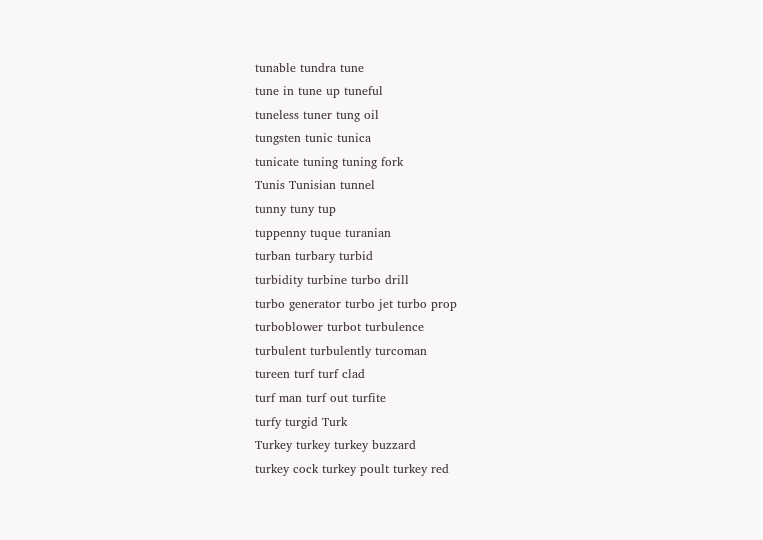tunable tundra tune
tune in tune up tuneful
tuneless tuner tung oil
tungsten tunic tunica
tunicate tuning tuning fork
Tunis Tunisian tunnel
tunny tuny tup
tuppenny tuque turanian
turban turbary turbid
turbidity turbine turbo drill
turbo generator turbo jet turbo prop
turboblower turbot turbulence
turbulent turbulently turcoman
tureen turf turf clad
turf man turf out turfite
turfy turgid Turk
Turkey turkey turkey buzzard
turkey cock turkey poult turkey red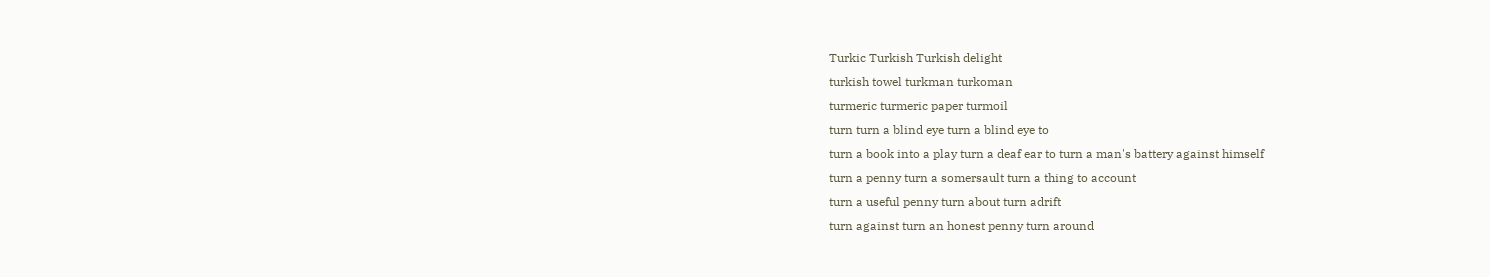Turkic Turkish Turkish delight
turkish towel turkman turkoman
turmeric turmeric paper turmoil
turn turn a blind eye turn a blind eye to
turn a book into a play turn a deaf ear to turn a man's battery against himself
turn a penny turn a somersault turn a thing to account
turn a useful penny turn about turn adrift
turn against turn an honest penny turn around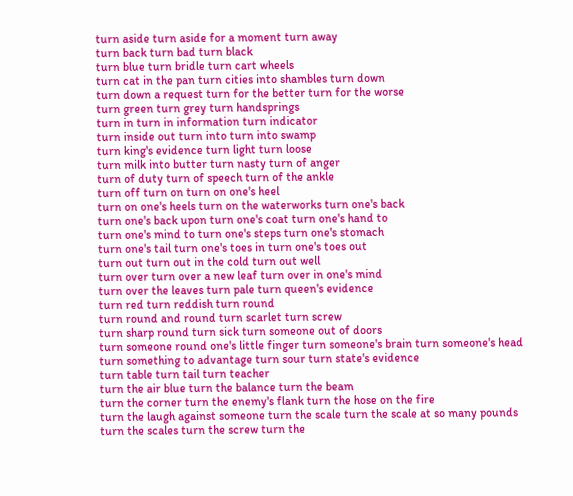turn aside turn aside for a moment turn away
turn back turn bad turn black
turn blue turn bridle turn cart wheels
turn cat in the pan turn cities into shambles turn down
turn down a request turn for the better turn for the worse
turn green turn grey turn handsprings
turn in turn in information turn indicator
turn inside out turn into turn into swamp
turn king's evidence turn light turn loose
turn milk into butter turn nasty turn of anger
turn of duty turn of speech turn of the ankle
turn off turn on turn on one's heel
turn on one's heels turn on the waterworks turn one's back
turn one's back upon turn one's coat turn one's hand to
turn one's mind to turn one's steps turn one's stomach
turn one's tail turn one's toes in turn one's toes out
turn out turn out in the cold turn out well
turn over turn over a new leaf turn over in one's mind
turn over the leaves turn pale turn queen's evidence
turn red turn reddish turn round
turn round and round turn scarlet turn screw
turn sharp round turn sick turn someone out of doors
turn someone round one's little finger turn someone's brain turn someone's head
turn something to advantage turn sour turn state's evidence
turn table turn tail turn teacher
turn the air blue turn the balance turn the beam
turn the corner turn the enemy's flank turn the hose on the fire
turn the laugh against someone turn the scale turn the scale at so many pounds
turn the scales turn the screw turn the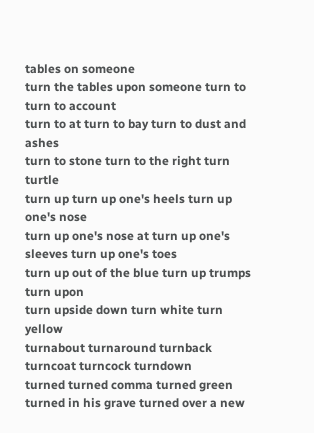tables on someone
turn the tables upon someone turn to turn to account
turn to at turn to bay turn to dust and ashes
turn to stone turn to the right turn turtle
turn up turn up one's heels turn up one's nose
turn up one's nose at turn up one's sleeves turn up one's toes
turn up out of the blue turn up trumps turn upon
turn upside down turn white turn yellow
turnabout turnaround turnback
turncoat turncock turndown
turned turned comma turned green
turned in his grave turned over a new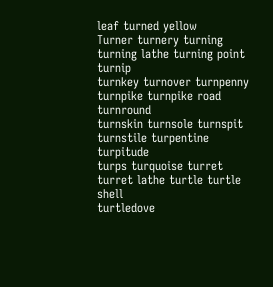leaf turned yellow
Turner turnery turning
turning lathe turning point turnip
turnkey turnover turnpenny
turnpike turnpike road turnround
turnskin turnsole turnspit
turnstile turpentine turpitude
turps turquoise turret
turret lathe turtle turtle shell
turtledove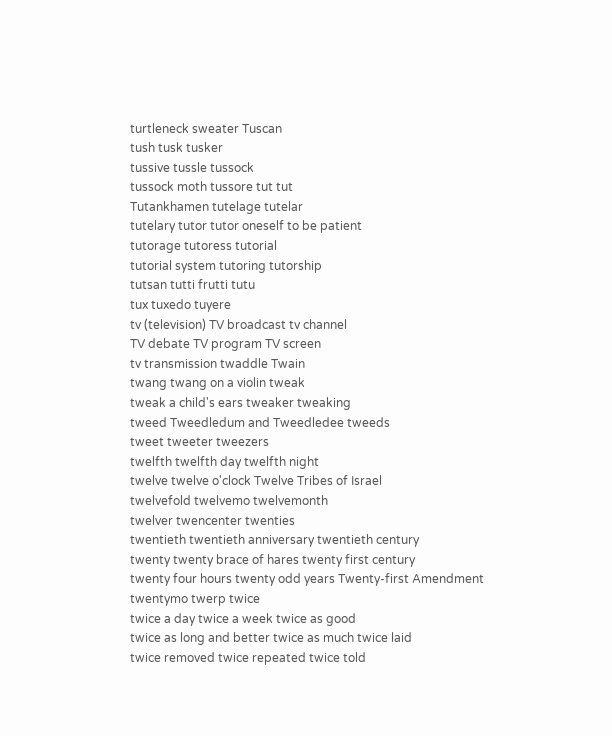turtleneck sweater Tuscan
tush tusk tusker
tussive tussle tussock
tussock moth tussore tut tut
Tutankhamen tutelage tutelar
tutelary tutor tutor oneself to be patient
tutorage tutoress tutorial
tutorial system tutoring tutorship
tutsan tutti frutti tutu
tux tuxedo tuyere
tv (television) TV broadcast tv channel
TV debate TV program TV screen
tv transmission twaddle Twain
twang twang on a violin tweak
tweak a child's ears tweaker tweaking
tweed Tweedledum and Tweedledee tweeds
tweet tweeter tweezers
twelfth twelfth day twelfth night
twelve twelve o'clock Twelve Tribes of Israel
twelvefold twelvemo twelvemonth
twelver twencenter twenties
twentieth twentieth anniversary twentieth century
twenty twenty brace of hares twenty first century
twenty four hours twenty odd years Twenty-first Amendment
twentymo twerp twice
twice a day twice a week twice as good
twice as long and better twice as much twice laid
twice removed twice repeated twice told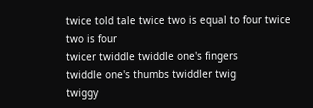twice told tale twice two is equal to four twice two is four
twicer twiddle twiddle one's fingers
twiddle one's thumbs twiddler twig
twiggy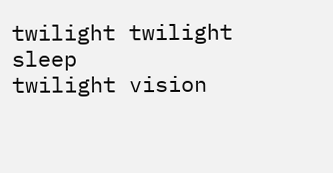twilight twilight sleep
twilight vision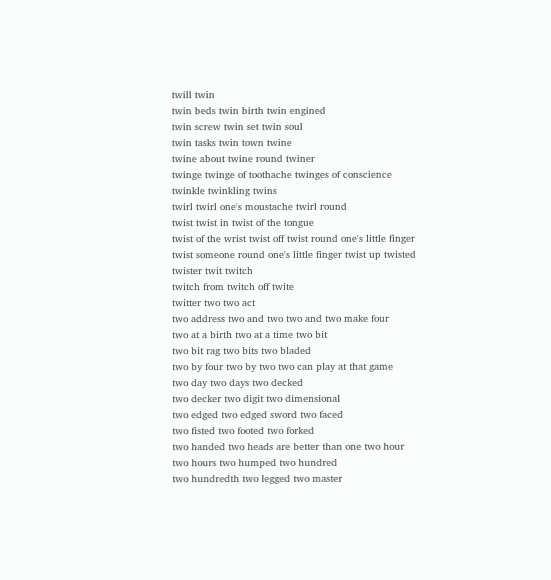twill twin
twin beds twin birth twin engined
twin screw twin set twin soul
twin tasks twin town twine
twine about twine round twiner
twinge twinge of toothache twinges of conscience
twinkle twinkling twins
twirl twirl one's moustache twirl round
twist twist in twist of the tongue
twist of the wrist twist off twist round one's little finger
twist someone round one's little finger twist up twisted
twister twit twitch
twitch from twitch off twite
twitter two two act
two address two and two two and two make four
two at a birth two at a time two bit
two bit rag two bits two bladed
two by four two by two two can play at that game
two day two days two decked
two decker two digit two dimensional
two edged two edged sword two faced
two fisted two footed two forked
two handed two heads are better than one two hour
two hours two humped two hundred
two hundredth two legged two master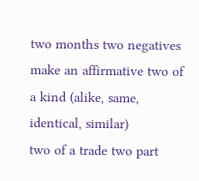two months two negatives make an affirmative two of a kind (alike, same, identical, similar)
two of a trade two part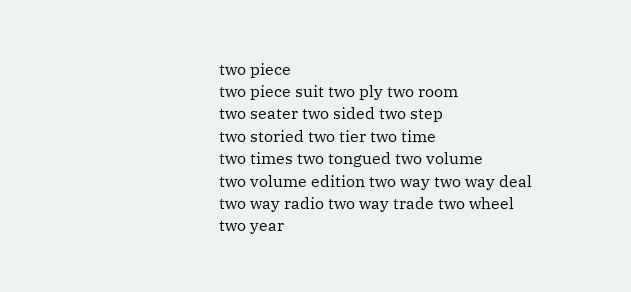two piece
two piece suit two ply two room
two seater two sided two step
two storied two tier two time
two times two tongued two volume
two volume edition two way two way deal
two way radio two way trade two wheel
two year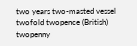two years two-masted vessel
twofold twopence (British) twopenny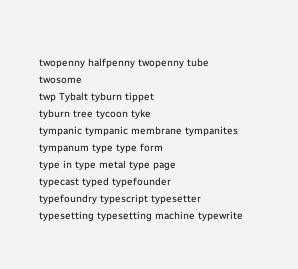twopenny halfpenny twopenny tube twosome
twp Tybalt tyburn tippet
tyburn tree tycoon tyke
tympanic tympanic membrane tympanites
tympanum type type form
type in type metal type page
typecast typed typefounder
typefoundry typescript typesetter
typesetting typesetting machine typewrite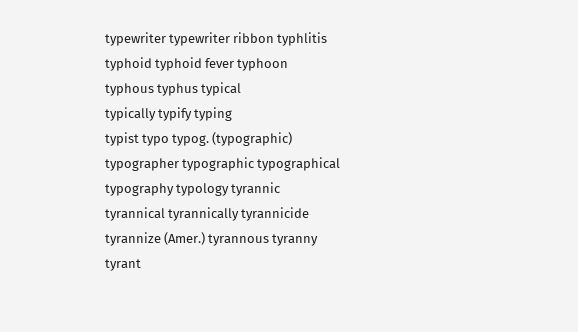typewriter typewriter ribbon typhlitis
typhoid typhoid fever typhoon
typhous typhus typical
typically typify typing
typist typo typog. (typographic)
typographer typographic typographical
typography typology tyrannic
tyrannical tyrannically tyrannicide
tyrannize (Amer.) tyrannous tyranny
tyrant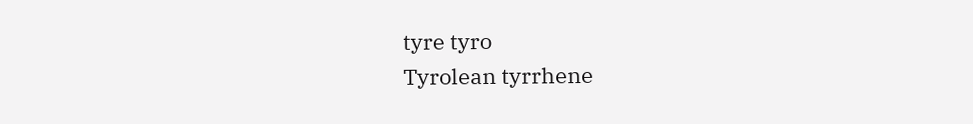tyre tyro
Tyrolean tyrrhene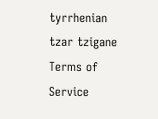tyrrhenian
tzar tzigane
Terms of Service